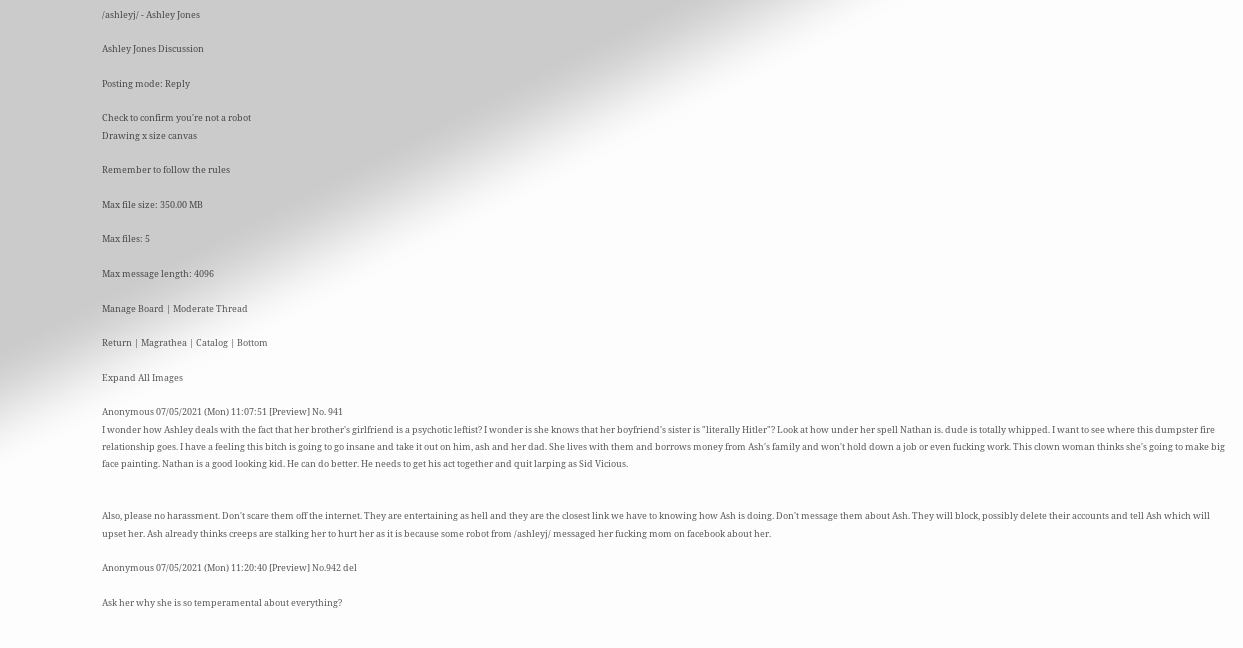/ashleyj/ - Ashley Jones

Ashley Jones Discussion

Posting mode: Reply

Check to confirm you're not a robot
Drawing x size canvas

Remember to follow the rules

Max file size: 350.00 MB

Max files: 5

Max message length: 4096

Manage Board | Moderate Thread

Return | Magrathea | Catalog | Bottom

Expand All Images

Anonymous 07/05/2021 (Mon) 11:07:51 [Preview] No. 941
I wonder how Ashley deals with the fact that her brother's girlfriend is a psychotic leftist? I wonder is she knows that her boyfriend's sister is "literally Hitler"? Look at how under her spell Nathan is. dude is totally whipped. I want to see where this dumpster fire relationship goes. I have a feeling this bitch is going to go insane and take it out on him, ash and her dad. She lives with them and borrows money from Ash's family and won't hold down a job or even fucking work. This clown woman thinks she's going to make big face painting. Nathan is a good looking kid. He can do better. He needs to get his act together and quit larping as Sid Vicious.


Also, please no harassment. Don't scare them off the internet. They are entertaining as hell and they are the closest link we have to knowing how Ash is doing. Don't message them about Ash. They will block, possibly delete their accounts and tell Ash which will upset her. Ash already thinks creeps are stalking her to hurt her as it is because some robot from /ashleyj/ messaged her fucking mom on facebook about her.

Anonymous 07/05/2021 (Mon) 11:20:40 [Preview] No.942 del

Ask her why she is so temperamental about everything?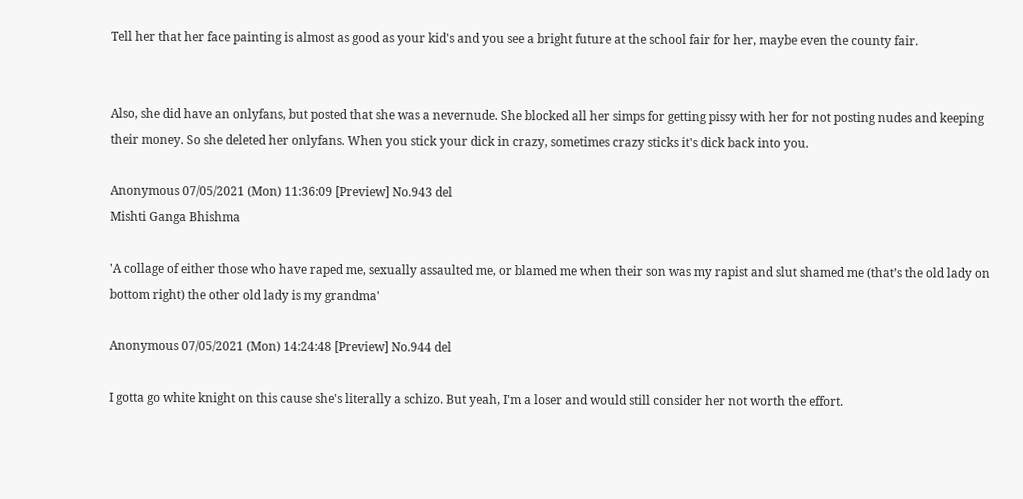Tell her that her face painting is almost as good as your kid's and you see a bright future at the school fair for her, maybe even the county fair.


Also, she did have an onlyfans, but posted that she was a nevernude. She blocked all her simps for getting pissy with her for not posting nudes and keeping their money. So she deleted her onlyfans. When you stick your dick in crazy, sometimes crazy sticks it's dick back into you.

Anonymous 07/05/2021 (Mon) 11:36:09 [Preview] No.943 del
Mishti Ganga Bhishma

'A collage of either those who have raped me, sexually assaulted me, or blamed me when their son was my rapist and slut shamed me (that’s the old lady on bottom right) the other old lady is my grandma'

Anonymous 07/05/2021 (Mon) 14:24:48 [Preview] No.944 del

I gotta go white knight on this cause she's literally a schizo. But yeah, I'm a loser and would still consider her not worth the effort.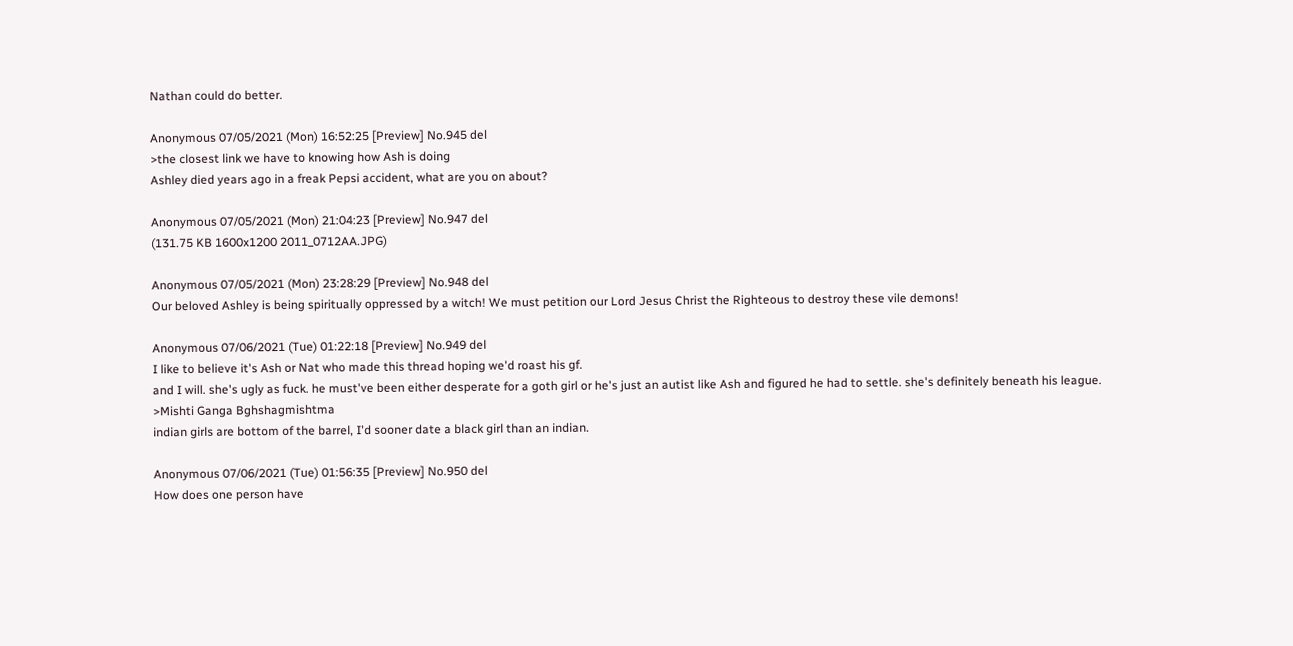Nathan could do better.

Anonymous 07/05/2021 (Mon) 16:52:25 [Preview] No.945 del
>the closest link we have to knowing how Ash is doing
Ashley died years ago in a freak Pepsi accident, what are you on about?

Anonymous 07/05/2021 (Mon) 21:04:23 [Preview] No.947 del
(131.75 KB 1600x1200 2011_0712AA.JPG)

Anonymous 07/05/2021 (Mon) 23:28:29 [Preview] No.948 del
Our beloved Ashley is being spiritually oppressed by a witch! We must petition our Lord Jesus Christ the Righteous to destroy these vile demons!

Anonymous 07/06/2021 (Tue) 01:22:18 [Preview] No.949 del
I like to believe it's Ash or Nat who made this thread hoping we'd roast his gf.
and I will. she's ugly as fuck. he must've been either desperate for a goth girl or he's just an autist like Ash and figured he had to settle. she's definitely beneath his league.
>Mishti Ganga Bghshagmishtma
indian girls are bottom of the barrel, I'd sooner date a black girl than an indian.

Anonymous 07/06/2021 (Tue) 01:56:35 [Preview] No.950 del
How does one person have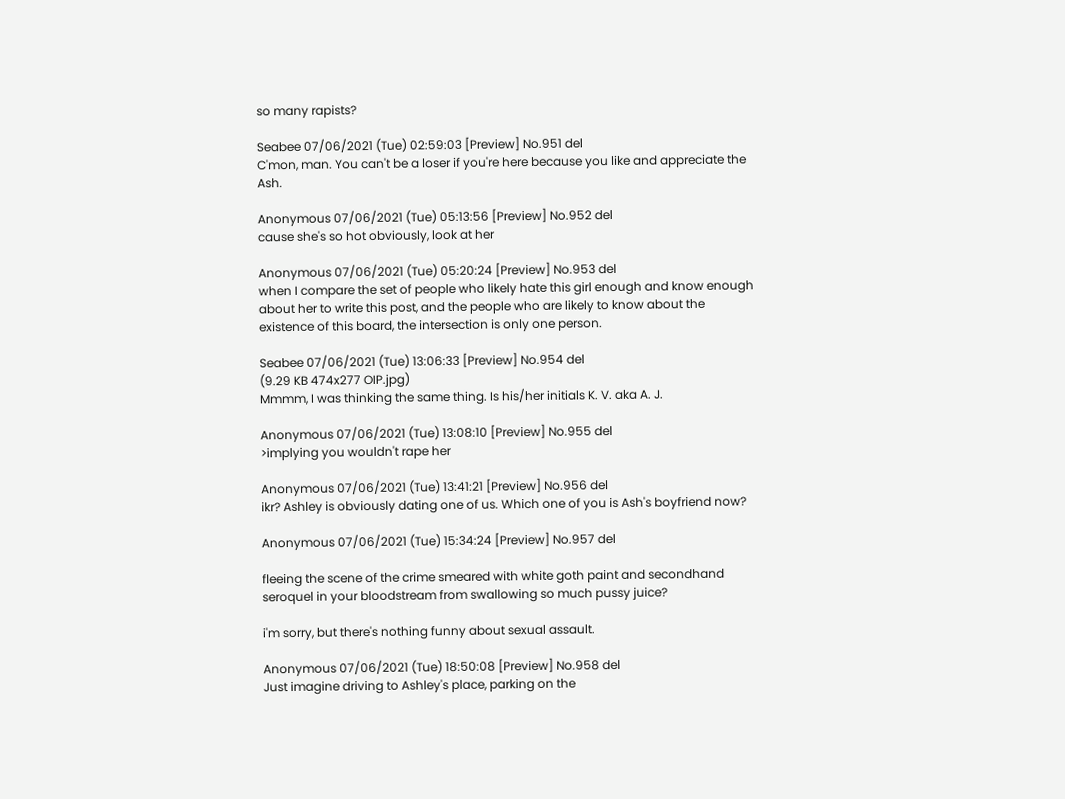so many rapists?

Seabee 07/06/2021 (Tue) 02:59:03 [Preview] No.951 del
C'mon, man. You can't be a loser if you're here because you like and appreciate the Ash.

Anonymous 07/06/2021 (Tue) 05:13:56 [Preview] No.952 del
cause she's so hot obviously, look at her

Anonymous 07/06/2021 (Tue) 05:20:24 [Preview] No.953 del
when I compare the set of people who likely hate this girl enough and know enough about her to write this post, and the people who are likely to know about the existence of this board, the intersection is only one person.

Seabee 07/06/2021 (Tue) 13:06:33 [Preview] No.954 del
(9.29 KB 474x277 OIP.jpg)
Mmmm, I was thinking the same thing. Is his/her initials K. V. aka A. J.

Anonymous 07/06/2021 (Tue) 13:08:10 [Preview] No.955 del
>implying you wouldn't rape her

Anonymous 07/06/2021 (Tue) 13:41:21 [Preview] No.956 del
ikr? Ashley is obviously dating one of us. Which one of you is Ash's boyfriend now?

Anonymous 07/06/2021 (Tue) 15:34:24 [Preview] No.957 del

fleeing the scene of the crime smeared with white goth paint and secondhand seroquel in your bloodstream from swallowing so much pussy juice?

i'm sorry, but there's nothing funny about sexual assault.

Anonymous 07/06/2021 (Tue) 18:50:08 [Preview] No.958 del
Just imagine driving to Ashley's place, parking on the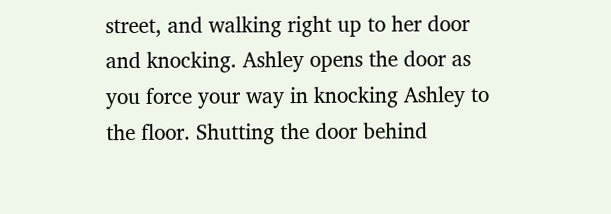street, and walking right up to her door and knocking. Ashley opens the door as you force your way in knocking Ashley to the floor. Shutting the door behind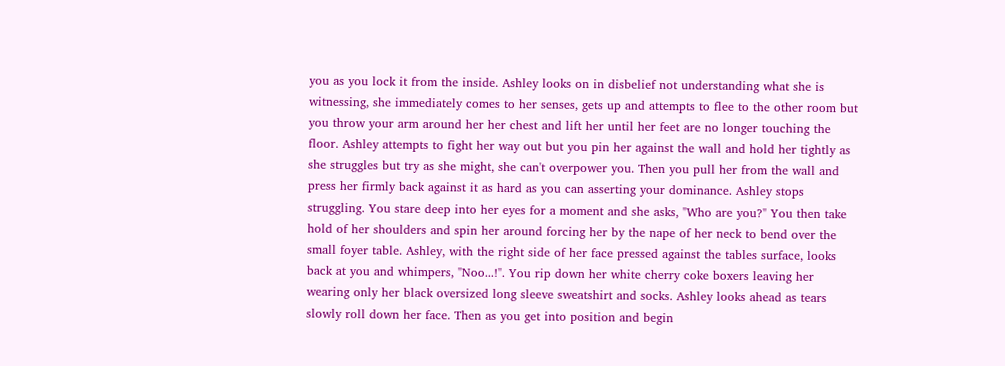you as you lock it from the inside. Ashley looks on in disbelief not understanding what she is witnessing, she immediately comes to her senses, gets up and attempts to flee to the other room but you throw your arm around her her chest and lift her until her feet are no longer touching the floor. Ashley attempts to fight her way out but you pin her against the wall and hold her tightly as she struggles but try as she might, she can't overpower you. Then you pull her from the wall and press her firmly back against it as hard as you can asserting your dominance. Ashley stops struggling. You stare deep into her eyes for a moment and she asks, "Who are you?" You then take hold of her shoulders and spin her around forcing her by the nape of her neck to bend over the small foyer table. Ashley, with the right side of her face pressed against the tables surface, looks back at you and whimpers, "Noo...!". You rip down her white cherry coke boxers leaving her wearing only her black oversized long sleeve sweatshirt and socks. Ashley looks ahead as tears slowly roll down her face. Then as you get into position and begin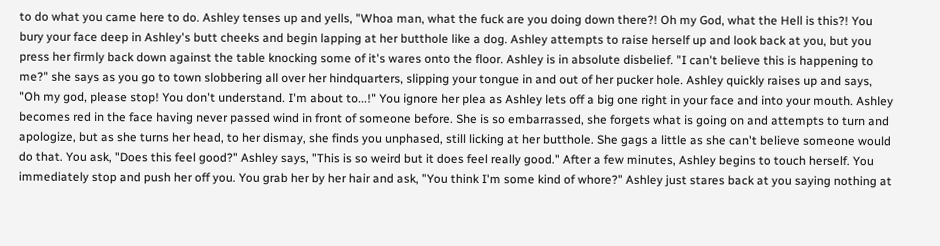to do what you came here to do. Ashley tenses up and yells, "Whoa man, what the fuck are you doing down there?! Oh my God, what the Hell is this?! You bury your face deep in Ashley's butt cheeks and begin lapping at her butthole like a dog. Ashley attempts to raise herself up and look back at you, but you press her firmly back down against the table knocking some of it's wares onto the floor. Ashley is in absolute disbelief. "I can't believe this is happening to me?" she says as you go to town slobbering all over her hindquarters, slipping your tongue in and out of her pucker hole. Ashley quickly raises up and says, "Oh my god, please stop! You don't understand. I'm about to...!" You ignore her plea as Ashley lets off a big one right in your face and into your mouth. Ashley becomes red in the face having never passed wind in front of someone before. She is so embarrassed, she forgets what is going on and attempts to turn and apologize, but as she turns her head, to her dismay, she finds you unphased, still licking at her butthole. She gags a little as she can't believe someone would do that. You ask, "Does this feel good?" Ashley says, "This is so weird but it does feel really good." After a few minutes, Ashley begins to touch herself. You immediately stop and push her off you. You grab her by her hair and ask, "You think I'm some kind of whore?" Ashley just stares back at you saying nothing at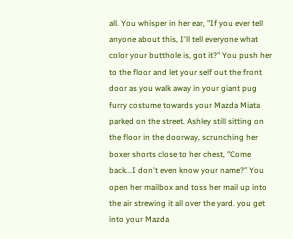all. You whisper in her ear, "If you ever tell anyone about this, I'll tell everyone what color your butthole is, got it?" You push her to the floor and let your self out the front door as you walk away in your giant pug furry costume towards your Mazda Miata parked on the street. Ashley still sitting on the floor in the doorway, scrunching her boxer shorts close to her chest, "Come back...I don't even know your name?" You open her mailbox and toss her mail up into the air strewing it all over the yard. you get into your Mazda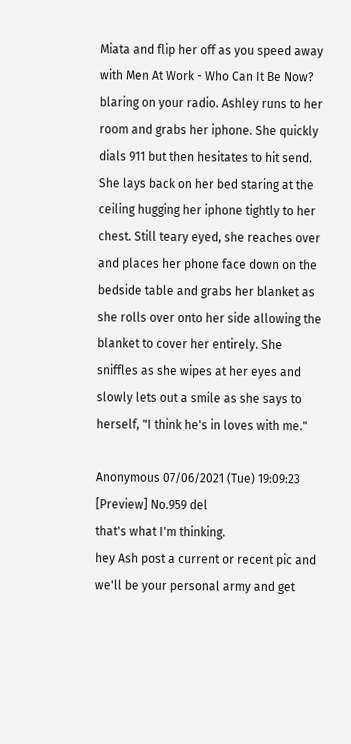Miata and flip her off as you speed away with Men At Work - Who Can It Be Now? blaring on your radio. Ashley runs to her room and grabs her iphone. She quickly dials 911 but then hesitates to hit send. She lays back on her bed staring at the ceiling hugging her iphone tightly to her chest. Still teary eyed, she reaches over and places her phone face down on the bedside table and grabs her blanket as she rolls over onto her side allowing the blanket to cover her entirely. She sniffles as she wipes at her eyes and slowly lets out a smile as she says to herself, "I think he's in loves with me."

Anonymous 07/06/2021 (Tue) 19:09:23 [Preview] No.959 del
that's what I'm thinking.
hey Ash post a current or recent pic and we'll be your personal army and get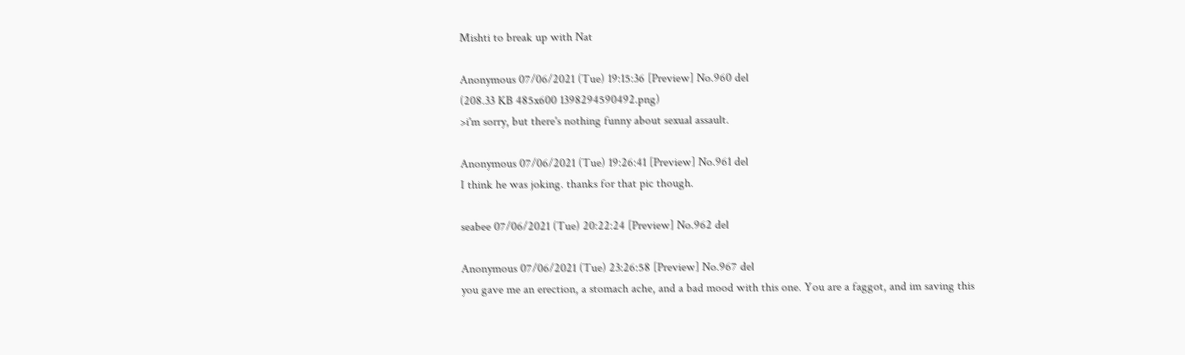Mishti to break up with Nat

Anonymous 07/06/2021 (Tue) 19:15:36 [Preview] No.960 del
(208.33 KB 485x600 1398294590492.png)
>i'm sorry, but there's nothing funny about sexual assault.

Anonymous 07/06/2021 (Tue) 19:26:41 [Preview] No.961 del
I think he was joking. thanks for that pic though.

seabee 07/06/2021 (Tue) 20:22:24 [Preview] No.962 del

Anonymous 07/06/2021 (Tue) 23:26:58 [Preview] No.967 del
you gave me an erection, a stomach ache, and a bad mood with this one. You are a faggot, and im saving this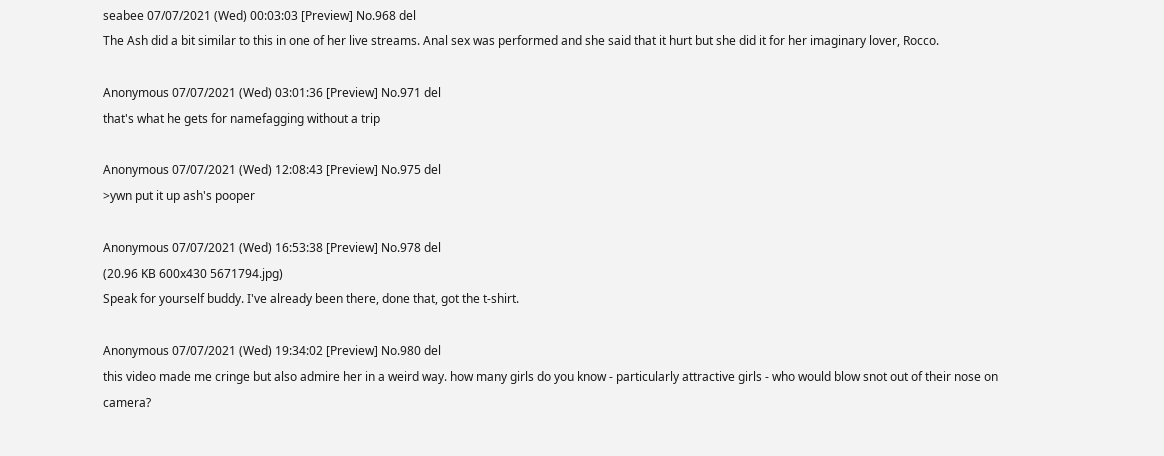seabee 07/07/2021 (Wed) 00:03:03 [Preview] No.968 del
The Ash did a bit similar to this in one of her live streams. Anal sex was performed and she said that it hurt but she did it for her imaginary lover, Rocco.

Anonymous 07/07/2021 (Wed) 03:01:36 [Preview] No.971 del
that's what he gets for namefagging without a trip

Anonymous 07/07/2021 (Wed) 12:08:43 [Preview] No.975 del
>ywn put it up ash's pooper

Anonymous 07/07/2021 (Wed) 16:53:38 [Preview] No.978 del
(20.96 KB 600x430 5671794.jpg)
Speak for yourself buddy. I've already been there, done that, got the t-shirt.

Anonymous 07/07/2021 (Wed) 19:34:02 [Preview] No.980 del
this video made me cringe but also admire her in a weird way. how many girls do you know - particularly attractive girls - who would blow snot out of their nose on camera?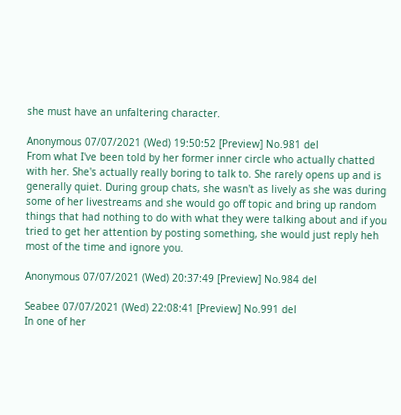she must have an unfaltering character.

Anonymous 07/07/2021 (Wed) 19:50:52 [Preview] No.981 del
From what I've been told by her former inner circle who actually chatted with her. She's actually really boring to talk to. She rarely opens up and is generally quiet. During group chats, she wasn't as lively as she was during some of her livestreams and she would go off topic and bring up random things that had nothing to do with what they were talking about and if you tried to get her attention by posting something, she would just reply heh most of the time and ignore you.

Anonymous 07/07/2021 (Wed) 20:37:49 [Preview] No.984 del

Seabee 07/07/2021 (Wed) 22:08:41 [Preview] No.991 del
In one of her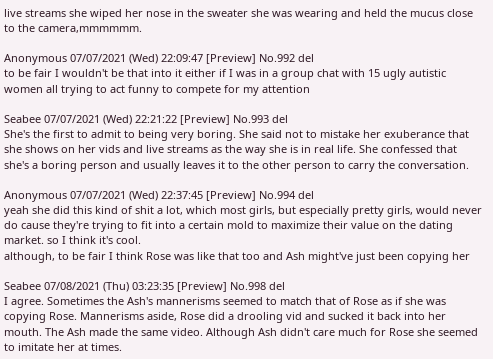live streams she wiped her nose in the sweater she was wearing and held the mucus close to the camera,mmmmmm.

Anonymous 07/07/2021 (Wed) 22:09:47 [Preview] No.992 del
to be fair I wouldn't be that into it either if I was in a group chat with 15 ugly autistic women all trying to act funny to compete for my attention

Seabee 07/07/2021 (Wed) 22:21:22 [Preview] No.993 del
She's the first to admit to being very boring. She said not to mistake her exuberance that she shows on her vids and live streams as the way she is in real life. She confessed that she's a boring person and usually leaves it to the other person to carry the conversation.

Anonymous 07/07/2021 (Wed) 22:37:45 [Preview] No.994 del
yeah she did this kind of shit a lot, which most girls, but especially pretty girls, would never do cause they're trying to fit into a certain mold to maximize their value on the dating market. so I think it's cool.
although, to be fair I think Rose was like that too and Ash might've just been copying her

Seabee 07/08/2021 (Thu) 03:23:35 [Preview] No.998 del
I agree. Sometimes the Ash's mannerisms seemed to match that of Rose as if she was copying Rose. Mannerisms aside, Rose did a drooling vid and sucked it back into her mouth. The Ash made the same video. Although Ash didn't care much for Rose she seemed to imitate her at times.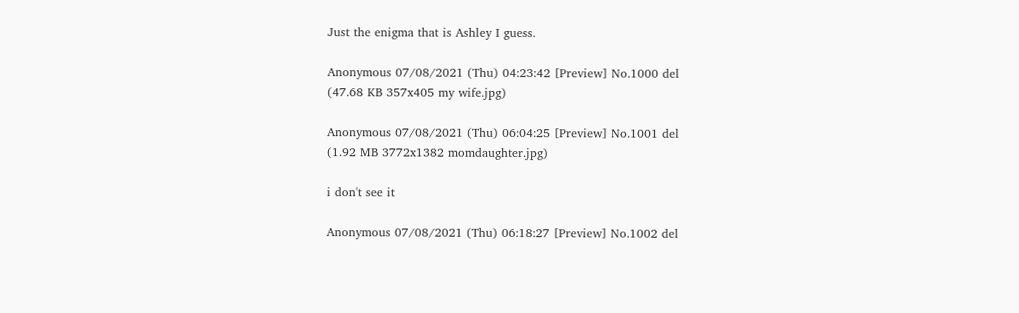Just the enigma that is Ashley I guess.

Anonymous 07/08/2021 (Thu) 04:23:42 [Preview] No.1000 del
(47.68 KB 357x405 my wife.jpg)

Anonymous 07/08/2021 (Thu) 06:04:25 [Preview] No.1001 del
(1.92 MB 3772x1382 momdaughter.jpg)

i don't see it

Anonymous 07/08/2021 (Thu) 06:18:27 [Preview] No.1002 del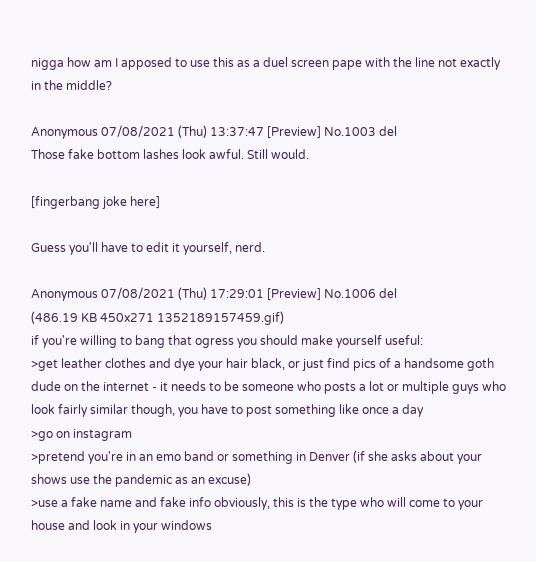nigga how am I apposed to use this as a duel screen pape with the line not exactly in the middle?

Anonymous 07/08/2021 (Thu) 13:37:47 [Preview] No.1003 del
Those fake bottom lashes look awful. Still would.

[fingerbang joke here]

Guess you'll have to edit it yourself, nerd.

Anonymous 07/08/2021 (Thu) 17:29:01 [Preview] No.1006 del
(486.19 KB 450x271 1352189157459.gif)
if you're willing to bang that ogress you should make yourself useful:
>get leather clothes and dye your hair black, or just find pics of a handsome goth dude on the internet - it needs to be someone who posts a lot or multiple guys who look fairly similar though, you have to post something like once a day
>go on instagram
>pretend you're in an emo band or something in Denver (if she asks about your shows use the pandemic as an excuse)
>use a fake name and fake info obviously, this is the type who will come to your house and look in your windows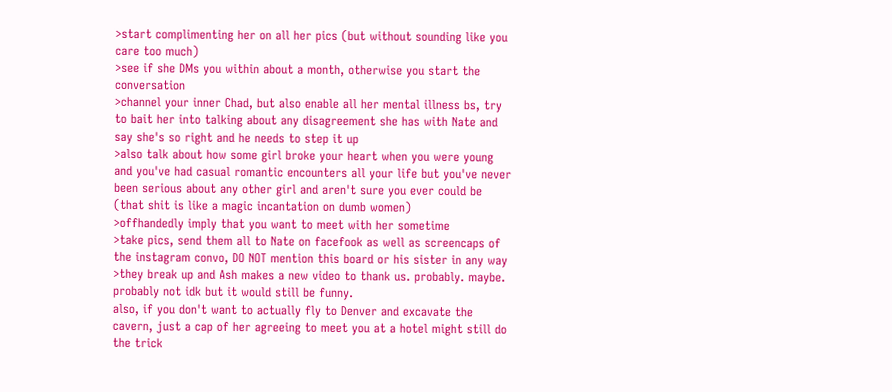>start complimenting her on all her pics (but without sounding like you care too much)
>see if she DMs you within about a month, otherwise you start the conversation
>channel your inner Chad, but also enable all her mental illness bs, try to bait her into talking about any disagreement she has with Nate and say she's so right and he needs to step it up
>also talk about how some girl broke your heart when you were young and you've had casual romantic encounters all your life but you've never been serious about any other girl and aren't sure you ever could be (that shit is like a magic incantation on dumb women)
>offhandedly imply that you want to meet with her sometime
>take pics, send them all to Nate on facefook as well as screencaps of the instagram convo, DO NOT mention this board or his sister in any way
>they break up and Ash makes a new video to thank us. probably. maybe. probably not idk but it would still be funny.
also, if you don't want to actually fly to Denver and excavate the cavern, just a cap of her agreeing to meet you at a hotel might still do the trick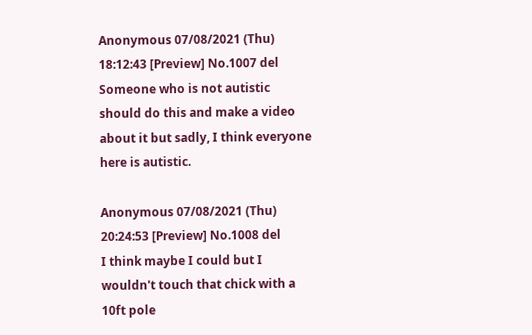Anonymous 07/08/2021 (Thu) 18:12:43 [Preview] No.1007 del
Someone who is not autistic should do this and make a video about it but sadly, I think everyone here is autistic.

Anonymous 07/08/2021 (Thu) 20:24:53 [Preview] No.1008 del
I think maybe I could but I wouldn't touch that chick with a 10ft pole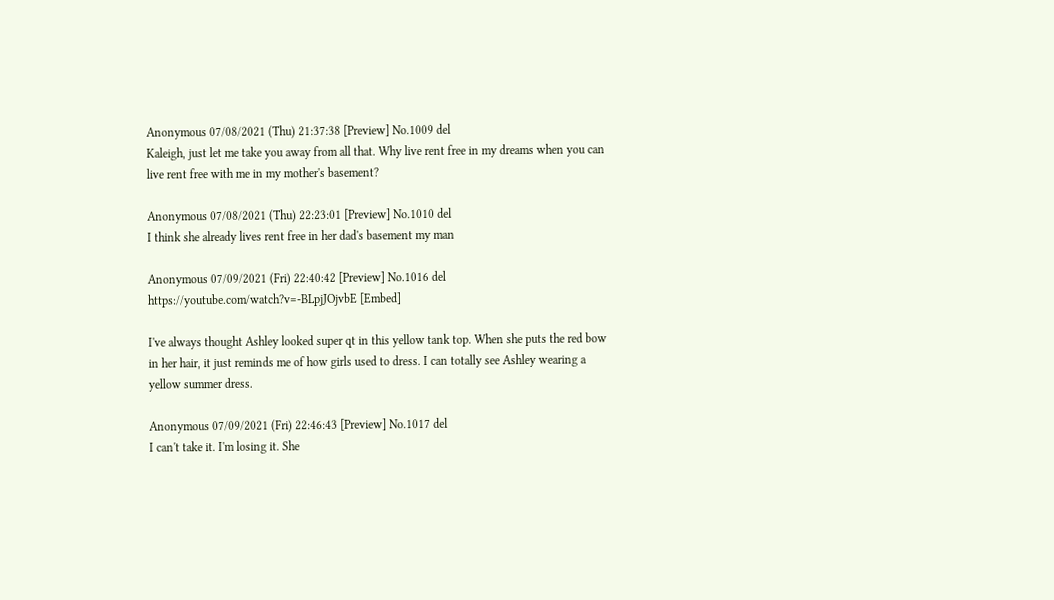Anonymous 07/08/2021 (Thu) 21:37:38 [Preview] No.1009 del
Kaleigh, just let me take you away from all that. Why live rent free in my dreams when you can live rent free with me in my mother's basement?

Anonymous 07/08/2021 (Thu) 22:23:01 [Preview] No.1010 del
I think she already lives rent free in her dad's basement my man

Anonymous 07/09/2021 (Fri) 22:40:42 [Preview] No.1016 del
https://youtube.com/watch?v=-BLpjJOjvbE [Embed]

I've always thought Ashley looked super qt in this yellow tank top. When she puts the red bow in her hair, it just reminds me of how girls used to dress. I can totally see Ashley wearing a yellow summer dress.

Anonymous 07/09/2021 (Fri) 22:46:43 [Preview] No.1017 del
I can't take it. I'm losing it. She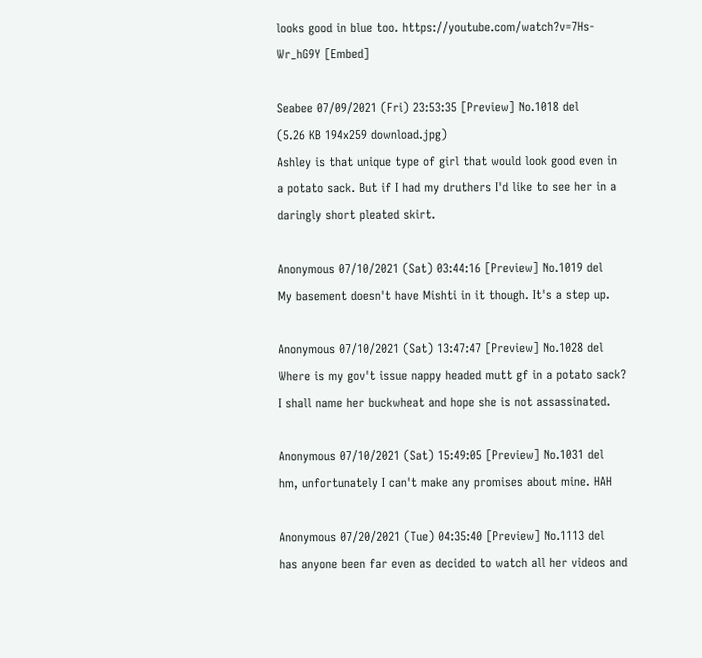looks good in blue too. https://youtube.com/watch?v=7Hs-Wr_hG9Y [Embed]

Seabee 07/09/2021 (Fri) 23:53:35 [Preview] No.1018 del
(5.26 KB 194x259 download.jpg)
Ashley is that unique type of girl that would look good even in a potato sack. But if I had my druthers I'd like to see her in a daringly short pleated skirt.

Anonymous 07/10/2021 (Sat) 03:44:16 [Preview] No.1019 del
My basement doesn't have Mishti in it though. It's a step up.

Anonymous 07/10/2021 (Sat) 13:47:47 [Preview] No.1028 del
Where is my gov't issue nappy headed mutt gf in a potato sack? I shall name her buckwheat and hope she is not assassinated.

Anonymous 07/10/2021 (Sat) 15:49:05 [Preview] No.1031 del
hm, unfortunately I can't make any promises about mine. HAH

Anonymous 07/20/2021 (Tue) 04:35:40 [Preview] No.1113 del
has anyone been far even as decided to watch all her videos and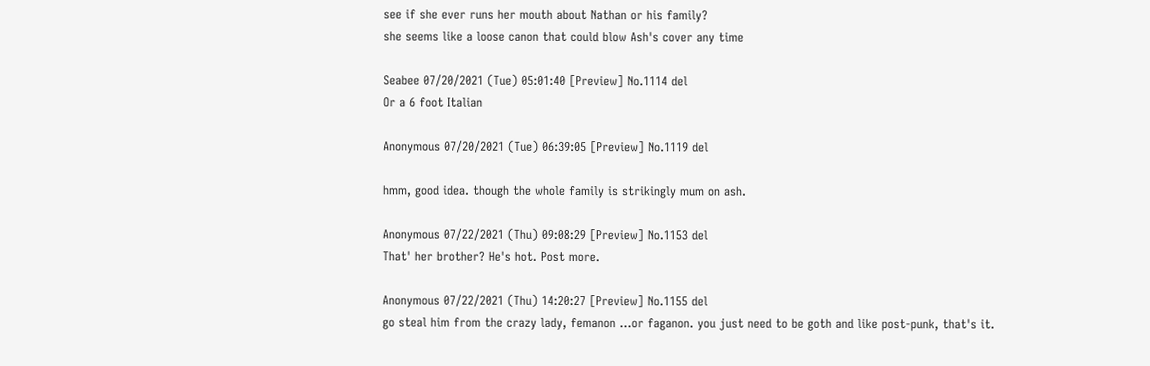see if she ever runs her mouth about Nathan or his family?
she seems like a loose canon that could blow Ash's cover any time

Seabee 07/20/2021 (Tue) 05:01:40 [Preview] No.1114 del
Or a 6 foot Italian

Anonymous 07/20/2021 (Tue) 06:39:05 [Preview] No.1119 del

hmm, good idea. though the whole family is strikingly mum on ash.

Anonymous 07/22/2021 (Thu) 09:08:29 [Preview] No.1153 del
That' her brother? He's hot. Post more.

Anonymous 07/22/2021 (Thu) 14:20:27 [Preview] No.1155 del
go steal him from the crazy lady, femanon ...or faganon. you just need to be goth and like post-punk, that's it.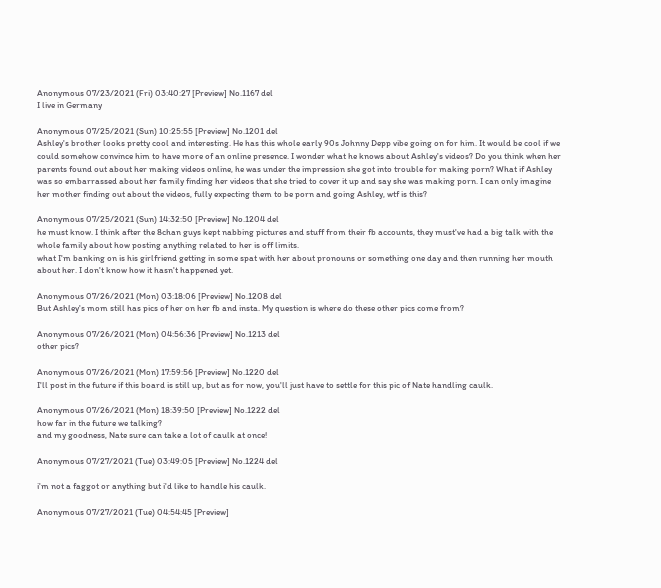Anonymous 07/23/2021 (Fri) 03:40:27 [Preview] No.1167 del
I live in Germany

Anonymous 07/25/2021 (Sun) 10:25:55 [Preview] No.1201 del
Ashley's brother looks pretty cool and interesting. He has this whole early 90s Johnny Depp vibe going on for him. It would be cool if we could somehow convince him to have more of an online presence. I wonder what he knows about Ashley's videos? Do you think when her parents found out about her making videos online, he was under the impression she got into trouble for making porn? What if Ashley was so embarrassed about her family finding her videos that she tried to cover it up and say she was making porn. I can only imagine her mother finding out about the videos, fully expecting them to be porn and going Ashley, wtf is this?

Anonymous 07/25/2021 (Sun) 14:32:50 [Preview] No.1204 del
he must know. I think after the 8chan guys kept nabbing pictures and stuff from their fb accounts, they must've had a big talk with the whole family about how posting anything related to her is off limits.
what I'm banking on is his girlfriend getting in some spat with her about pronouns or something one day and then running her mouth about her. I don't know how it hasn't happened yet.

Anonymous 07/26/2021 (Mon) 03:18:06 [Preview] No.1208 del
But Ashley's mom still has pics of her on her fb and insta. My question is where do these other pics come from?

Anonymous 07/26/2021 (Mon) 04:56:36 [Preview] No.1213 del
other pics?

Anonymous 07/26/2021 (Mon) 17:59:56 [Preview] No.1220 del
I'll post in the future if this board is still up, but as for now, you'll just have to settle for this pic of Nate handling caulk.

Anonymous 07/26/2021 (Mon) 18:39:50 [Preview] No.1222 del
how far in the future we talking?
and my goodness, Nate sure can take a lot of caulk at once!

Anonymous 07/27/2021 (Tue) 03:49:05 [Preview] No.1224 del

i'm not a faggot or anything but i'd like to handle his caulk.

Anonymous 07/27/2021 (Tue) 04:54:45 [Preview]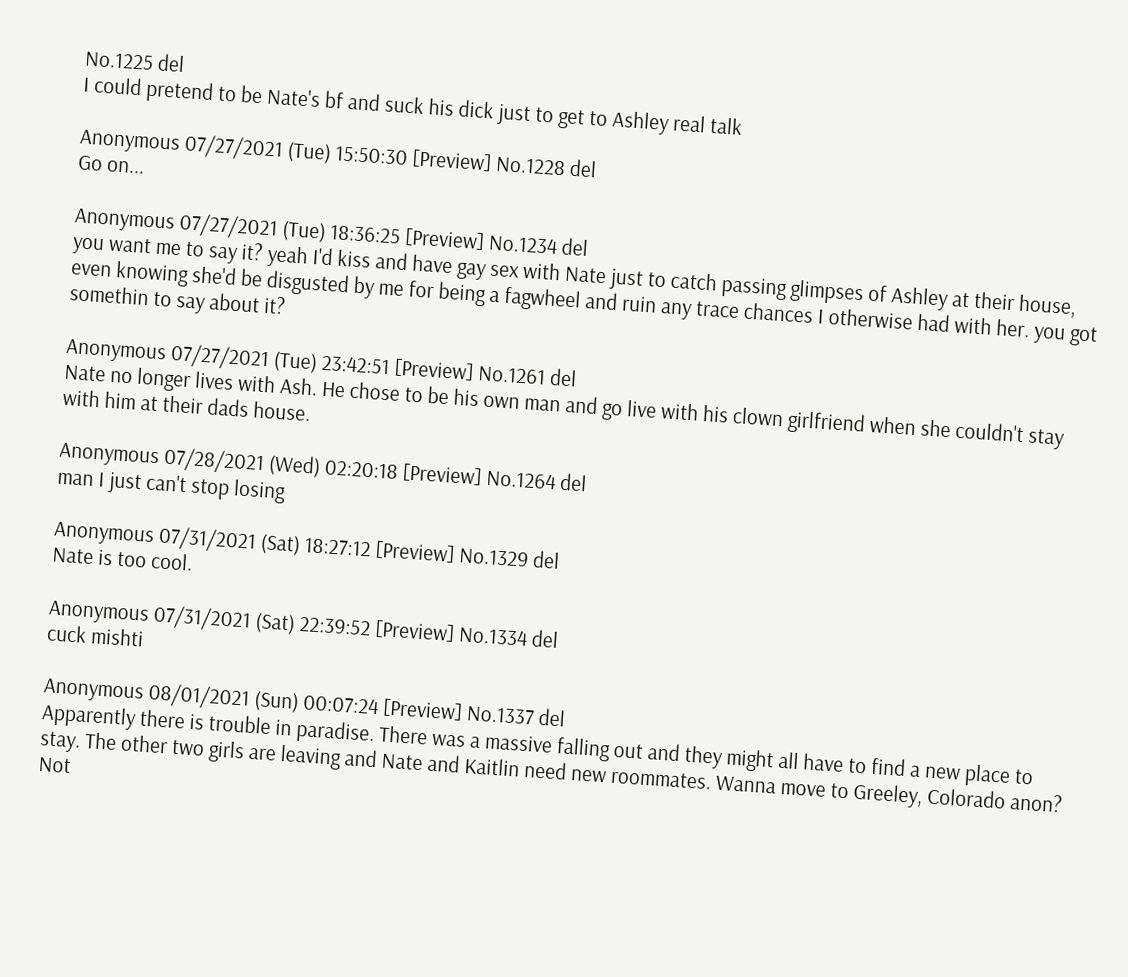No.1225 del
I could pretend to be Nate's bf and suck his dick just to get to Ashley real talk

Anonymous 07/27/2021 (Tue) 15:50:30 [Preview] No.1228 del
Go on...

Anonymous 07/27/2021 (Tue) 18:36:25 [Preview] No.1234 del
you want me to say it? yeah I'd kiss and have gay sex with Nate just to catch passing glimpses of Ashley at their house, even knowing she'd be disgusted by me for being a fagwheel and ruin any trace chances I otherwise had with her. you got somethin to say about it?

Anonymous 07/27/2021 (Tue) 23:42:51 [Preview] No.1261 del
Nate no longer lives with Ash. He chose to be his own man and go live with his clown girlfriend when she couldn't stay with him at their dads house.

Anonymous 07/28/2021 (Wed) 02:20:18 [Preview] No.1264 del
man I just can't stop losing

Anonymous 07/31/2021 (Sat) 18:27:12 [Preview] No.1329 del
Nate is too cool.

Anonymous 07/31/2021 (Sat) 22:39:52 [Preview] No.1334 del
cuck mishti

Anonymous 08/01/2021 (Sun) 00:07:24 [Preview] No.1337 del
Apparently there is trouble in paradise. There was a massive falling out and they might all have to find a new place to stay. The other two girls are leaving and Nate and Kaitlin need new roommates. Wanna move to Greeley, Colorado anon? Not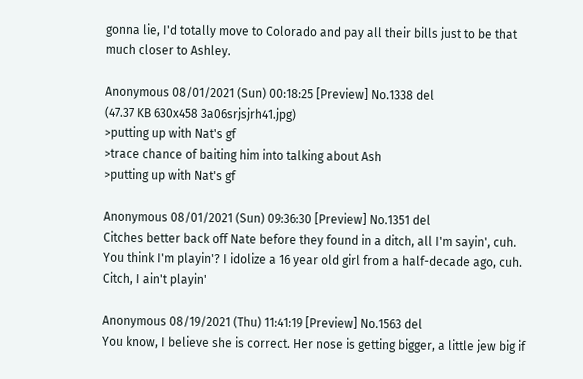gonna lie, I'd totally move to Colorado and pay all their bills just to be that much closer to Ashley.

Anonymous 08/01/2021 (Sun) 00:18:25 [Preview] No.1338 del
(47.37 KB 630x458 3a06srjsjrh41.jpg)
>putting up with Nat's gf
>trace chance of baiting him into talking about Ash
>putting up with Nat's gf

Anonymous 08/01/2021 (Sun) 09:36:30 [Preview] No.1351 del
Citches better back off Nate before they found in a ditch, all I'm sayin', cuh. You think I'm playin'? I idolize a 16 year old girl from a half-decade ago, cuh. Citch, I ain't playin'

Anonymous 08/19/2021 (Thu) 11:41:19 [Preview] No.1563 del
You know, I believe she is correct. Her nose is getting bigger, a little jew big if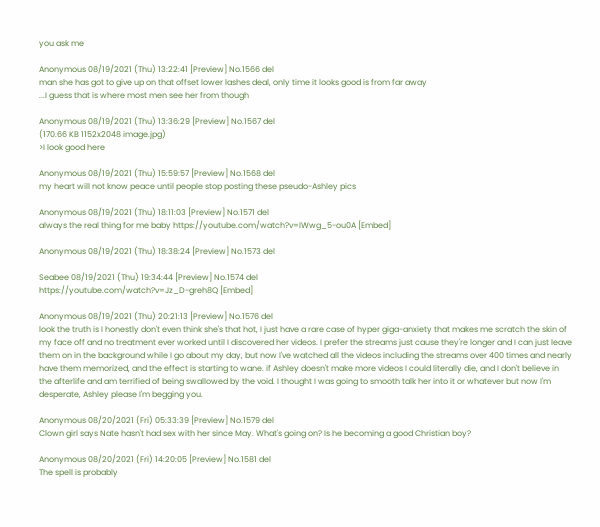you ask me

Anonymous 08/19/2021 (Thu) 13:22:41 [Preview] No.1566 del
man she has got to give up on that offset lower lashes deal, only time it looks good is from far away
...I guess that is where most men see her from though

Anonymous 08/19/2021 (Thu) 13:36:29 [Preview] No.1567 del
(170.66 KB 1152x2048 image.jpg)
>I look good here

Anonymous 08/19/2021 (Thu) 15:59:57 [Preview] No.1568 del
my heart will not know peace until people stop posting these pseudo-Ashley pics

Anonymous 08/19/2021 (Thu) 18:11:03 [Preview] No.1571 del
always the real thing for me baby https://youtube.com/watch?v=IWwg_5-ou0A [Embed]

Anonymous 08/19/2021 (Thu) 18:38:24 [Preview] No.1573 del

Seabee 08/19/2021 (Thu) 19:34:44 [Preview] No.1574 del
https://youtube.com/watch?v=Jz_D-greh8Q [Embed]

Anonymous 08/19/2021 (Thu) 20:21:13 [Preview] No.1576 del
look the truth is I honestly don't even think she's that hot, I just have a rare case of hyper giga-anxiety that makes me scratch the skin of my face off and no treatment ever worked until I discovered her videos. I prefer the streams just cause they're longer and I can just leave them on in the background while I go about my day, but now I've watched all the videos including the streams over 400 times and nearly have them memorized, and the effect is starting to wane. if Ashley doesn't make more videos I could literally die, and I don't believe in the afterlife and am terrified of being swallowed by the void. I thought I was going to smooth talk her into it or whatever but now I'm desperate, Ashley please I'm begging you.

Anonymous 08/20/2021 (Fri) 05:33:39 [Preview] No.1579 del
Clown girl says Nate hasn't had sex with her since May. What's going on? Is he becoming a good Christian boy?

Anonymous 08/20/2021 (Fri) 14:20:05 [Preview] No.1581 del
The spell is probably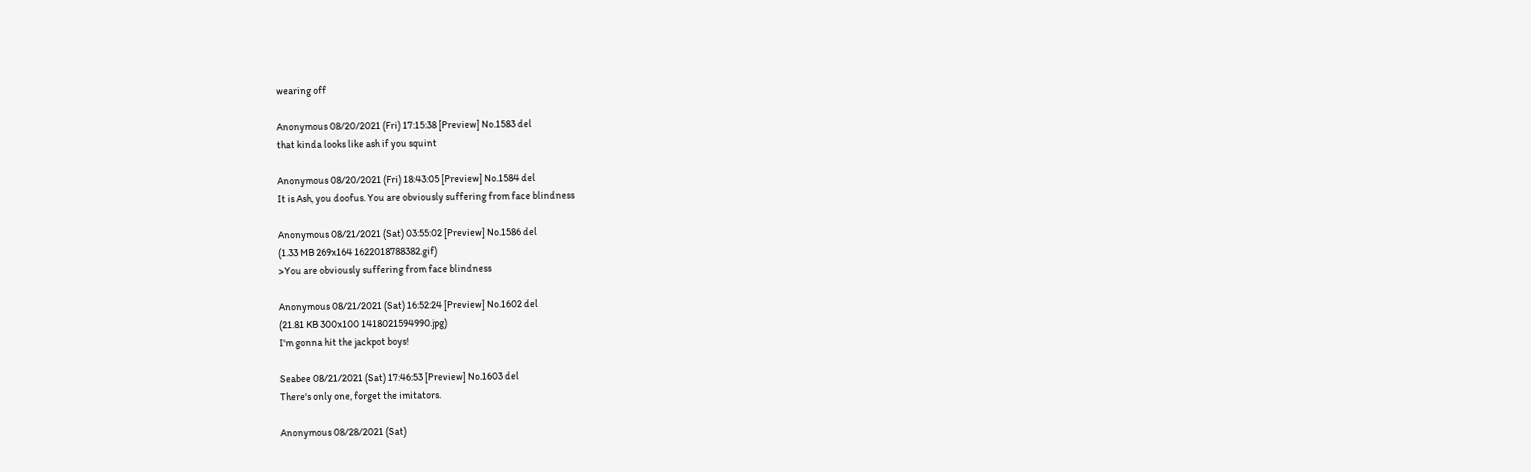wearing off

Anonymous 08/20/2021 (Fri) 17:15:38 [Preview] No.1583 del
that kinda looks like ash if you squint

Anonymous 08/20/2021 (Fri) 18:43:05 [Preview] No.1584 del
It is Ash, you doofus. You are obviously suffering from face blindness

Anonymous 08/21/2021 (Sat) 03:55:02 [Preview] No.1586 del
(1.33 MB 269x164 1622018788382.gif)
>You are obviously suffering from face blindness

Anonymous 08/21/2021 (Sat) 16:52:24 [Preview] No.1602 del
(21.81 KB 300x100 1418021594990.jpg)
I'm gonna hit the jackpot boys!

Seabee 08/21/2021 (Sat) 17:46:53 [Preview] No.1603 del
There's only one, forget the imitators.

Anonymous 08/28/2021 (Sat)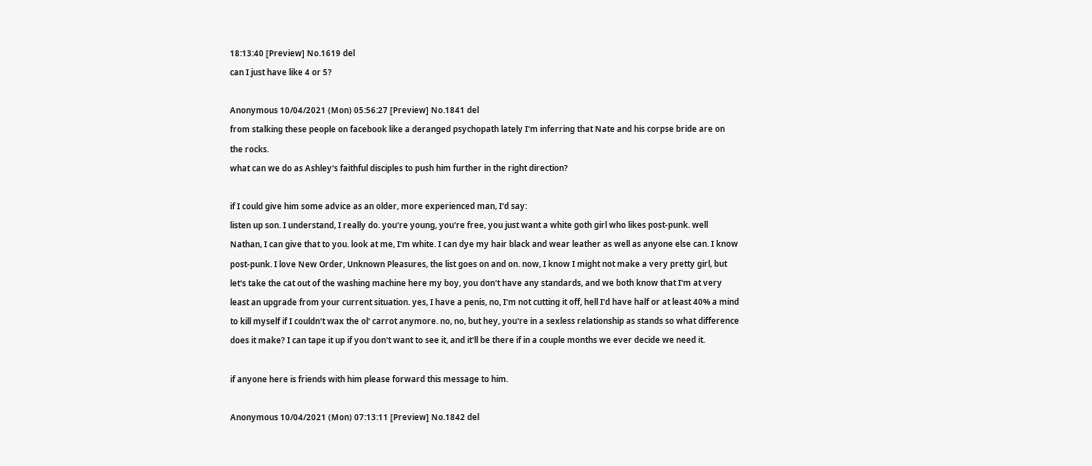18:13:40 [Preview] No.1619 del
can I just have like 4 or 5?

Anonymous 10/04/2021 (Mon) 05:56:27 [Preview] No.1841 del
from stalking these people on facebook like a deranged psychopath lately I'm inferring that Nate and his corpse bride are on the rocks.
what can we do as Ashley's faithful disciples to push him further in the right direction?

if I could give him some advice as an older, more experienced man, I'd say:
listen up son. I understand, I really do. you're young, you're free, you just want a white goth girl who likes post-punk. well Nathan, I can give that to you. look at me, I'm white. I can dye my hair black and wear leather as well as anyone else can. I know post-punk. I love New Order, Unknown Pleasures, the list goes on and on. now, I know I might not make a very pretty girl, but let's take the cat out of the washing machine here my boy, you don't have any standards, and we both know that I'm at very least an upgrade from your current situation. yes, I have a penis, no, I'm not cutting it off, hell I'd have half or at least 40% a mind to kill myself if I couldn't wax the ol' carrot anymore. no, no, but hey, you're in a sexless relationship as stands so what difference does it make? I can tape it up if you don't want to see it, and it'll be there if in a couple months we ever decide we need it.

if anyone here is friends with him please forward this message to him.

Anonymous 10/04/2021 (Mon) 07:13:11 [Preview] No.1842 del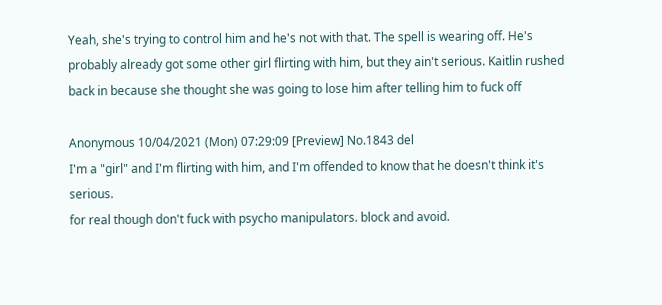Yeah, she's trying to control him and he's not with that. The spell is wearing off. He's probably already got some other girl flirting with him, but they ain't serious. Kaitlin rushed back in because she thought she was going to lose him after telling him to fuck off

Anonymous 10/04/2021 (Mon) 07:29:09 [Preview] No.1843 del
I'm a "girl" and I'm flirting with him, and I'm offended to know that he doesn't think it's serious.
for real though don't fuck with psycho manipulators. block and avoid.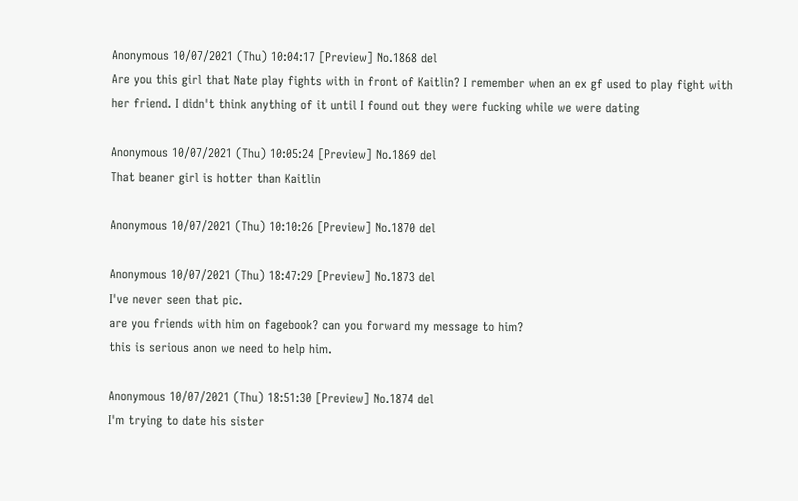Anonymous 10/07/2021 (Thu) 10:04:17 [Preview] No.1868 del
Are you this girl that Nate play fights with in front of Kaitlin? I remember when an ex gf used to play fight with her friend. I didn't think anything of it until I found out they were fucking while we were dating

Anonymous 10/07/2021 (Thu) 10:05:24 [Preview] No.1869 del
That beaner girl is hotter than Kaitlin

Anonymous 10/07/2021 (Thu) 10:10:26 [Preview] No.1870 del

Anonymous 10/07/2021 (Thu) 18:47:29 [Preview] No.1873 del
I've never seen that pic.
are you friends with him on fagebook? can you forward my message to him?
this is serious anon we need to help him.

Anonymous 10/07/2021 (Thu) 18:51:30 [Preview] No.1874 del
I'm trying to date his sister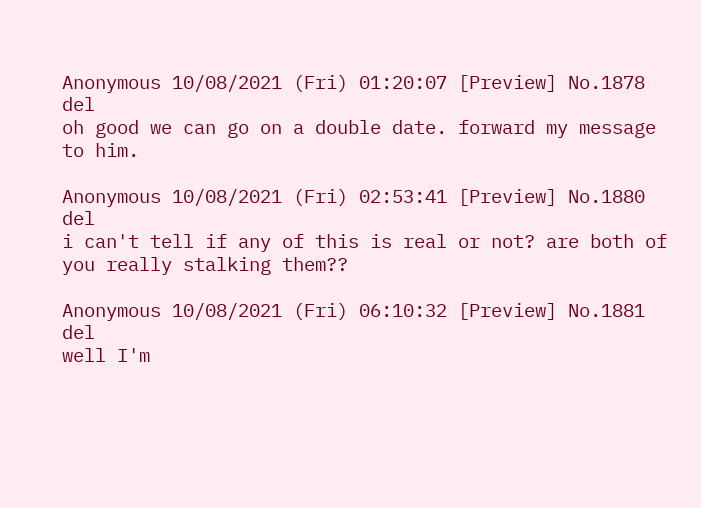Anonymous 10/08/2021 (Fri) 01:20:07 [Preview] No.1878 del
oh good we can go on a double date. forward my message to him.

Anonymous 10/08/2021 (Fri) 02:53:41 [Preview] No.1880 del
i can't tell if any of this is real or not? are both of you really stalking them??

Anonymous 10/08/2021 (Fri) 06:10:32 [Preview] No.1881 del
well I'm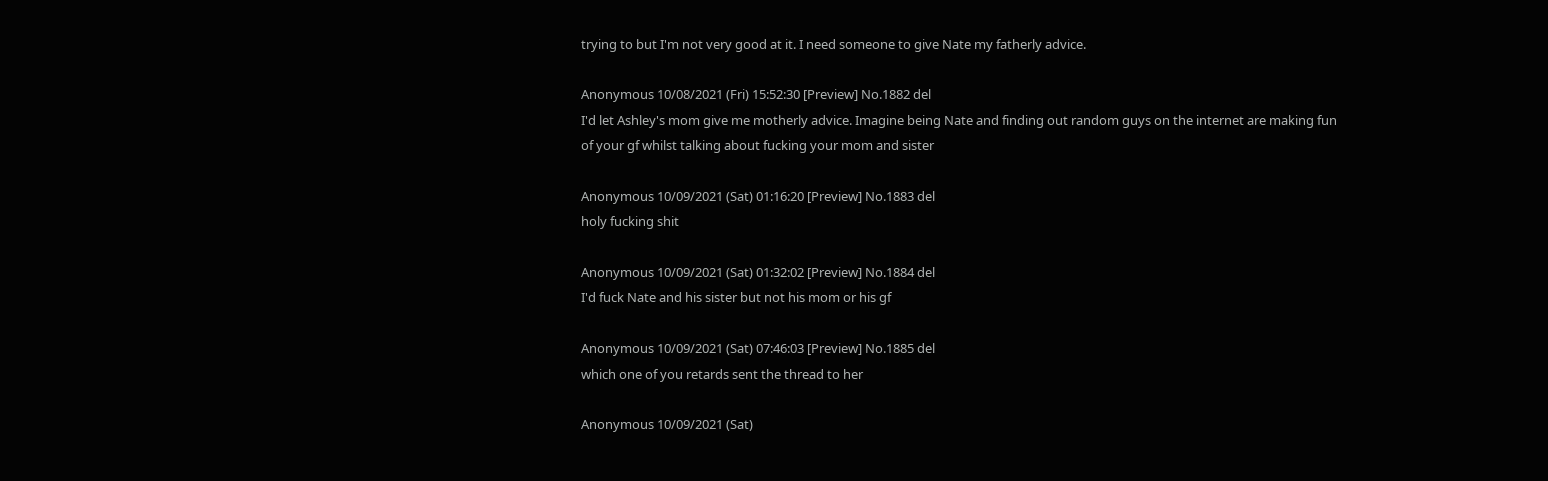trying to but I'm not very good at it. I need someone to give Nate my fatherly advice.

Anonymous 10/08/2021 (Fri) 15:52:30 [Preview] No.1882 del
I'd let Ashley's mom give me motherly advice. Imagine being Nate and finding out random guys on the internet are making fun of your gf whilst talking about fucking your mom and sister

Anonymous 10/09/2021 (Sat) 01:16:20 [Preview] No.1883 del
holy fucking shit

Anonymous 10/09/2021 (Sat) 01:32:02 [Preview] No.1884 del
I'd fuck Nate and his sister but not his mom or his gf

Anonymous 10/09/2021 (Sat) 07:46:03 [Preview] No.1885 del
which one of you retards sent the thread to her

Anonymous 10/09/2021 (Sat)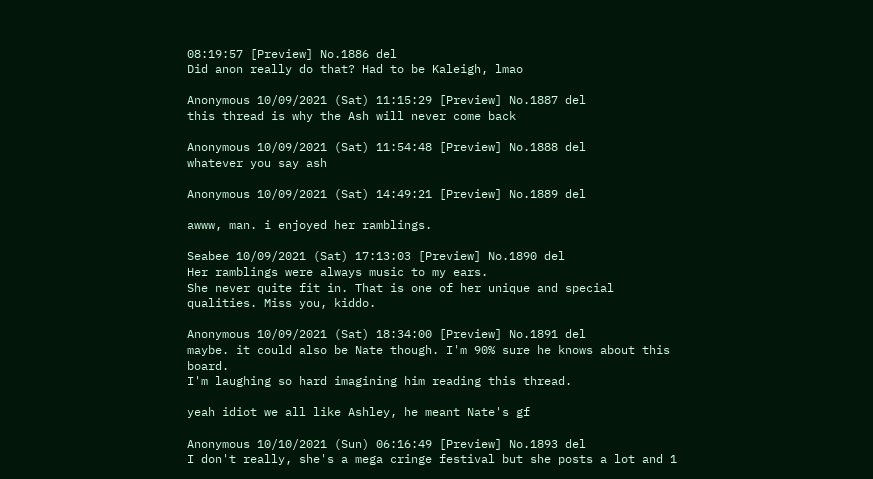08:19:57 [Preview] No.1886 del
Did anon really do that? Had to be Kaleigh, lmao

Anonymous 10/09/2021 (Sat) 11:15:29 [Preview] No.1887 del
this thread is why the Ash will never come back

Anonymous 10/09/2021 (Sat) 11:54:48 [Preview] No.1888 del
whatever you say ash

Anonymous 10/09/2021 (Sat) 14:49:21 [Preview] No.1889 del

awww, man. i enjoyed her ramblings.

Seabee 10/09/2021 (Sat) 17:13:03 [Preview] No.1890 del
Her ramblings were always music to my ears.
She never quite fit in. That is one of her unique and special qualities. Miss you, kiddo.

Anonymous 10/09/2021 (Sat) 18:34:00 [Preview] No.1891 del
maybe. it could also be Nate though. I'm 90% sure he knows about this board.
I'm laughing so hard imagining him reading this thread.

yeah idiot we all like Ashley, he meant Nate's gf

Anonymous 10/10/2021 (Sun) 06:16:49 [Preview] No.1893 del
I don't really, she's a mega cringe festival but she posts a lot and 1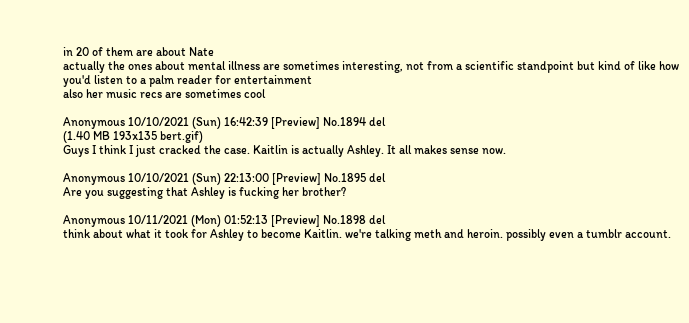in 20 of them are about Nate
actually the ones about mental illness are sometimes interesting, not from a scientific standpoint but kind of like how you'd listen to a palm reader for entertainment
also her music recs are sometimes cool

Anonymous 10/10/2021 (Sun) 16:42:39 [Preview] No.1894 del
(1.40 MB 193x135 bert.gif)
Guys I think I just cracked the case. Kaitlin is actually Ashley. It all makes sense now.

Anonymous 10/10/2021 (Sun) 22:13:00 [Preview] No.1895 del
Are you suggesting that Ashley is fucking her brother?

Anonymous 10/11/2021 (Mon) 01:52:13 [Preview] No.1898 del
think about what it took for Ashley to become Kaitlin. we're talking meth and heroin. possibly even a tumblr account.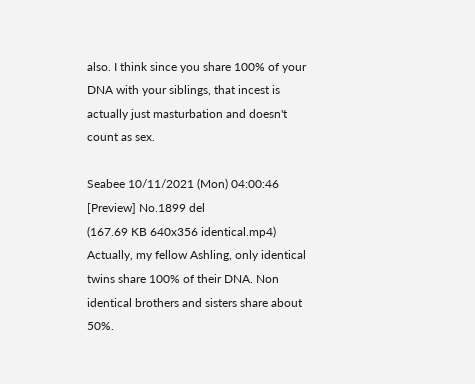also. I think since you share 100% of your DNA with your siblings, that incest is actually just masturbation and doesn't count as sex.

Seabee 10/11/2021 (Mon) 04:00:46 [Preview] No.1899 del
(167.69 KB 640x356 identical.mp4)
Actually, my fellow Ashling, only identical twins share 100% of their DNA. Non identical brothers and sisters share about 50%.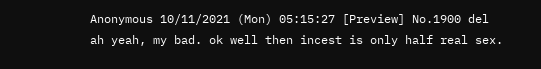Anonymous 10/11/2021 (Mon) 05:15:27 [Preview] No.1900 del
ah yeah, my bad. ok well then incest is only half real sex.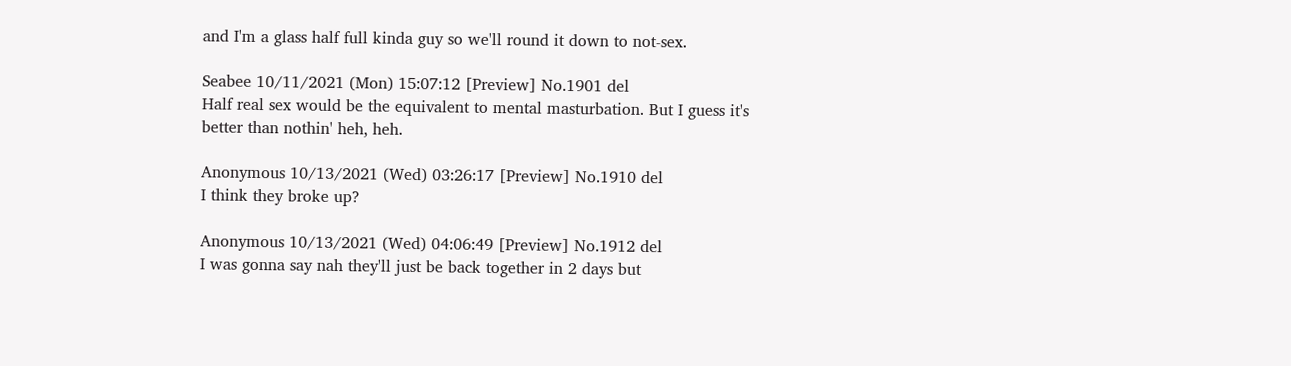and I'm a glass half full kinda guy so we'll round it down to not-sex.

Seabee 10/11/2021 (Mon) 15:07:12 [Preview] No.1901 del
Half real sex would be the equivalent to mental masturbation. But I guess it's better than nothin' heh, heh.

Anonymous 10/13/2021 (Wed) 03:26:17 [Preview] No.1910 del
I think they broke up?

Anonymous 10/13/2021 (Wed) 04:06:49 [Preview] No.1912 del
I was gonna say nah they'll just be back together in 2 days but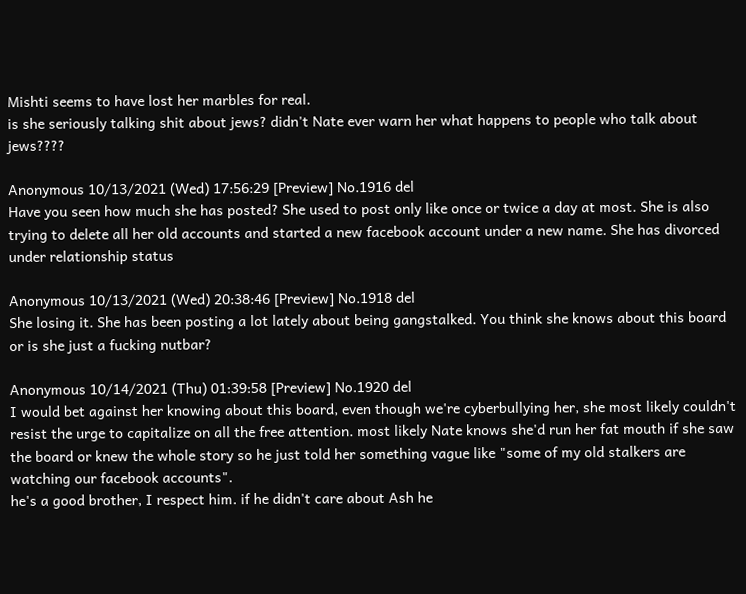Mishti seems to have lost her marbles for real.
is she seriously talking shit about jews? didn't Nate ever warn her what happens to people who talk about jews????

Anonymous 10/13/2021 (Wed) 17:56:29 [Preview] No.1916 del
Have you seen how much she has posted? She used to post only like once or twice a day at most. She is also trying to delete all her old accounts and started a new facebook account under a new name. She has divorced under relationship status

Anonymous 10/13/2021 (Wed) 20:38:46 [Preview] No.1918 del
She losing it. She has been posting a lot lately about being gangstalked. You think she knows about this board or is she just a fucking nutbar?

Anonymous 10/14/2021 (Thu) 01:39:58 [Preview] No.1920 del
I would bet against her knowing about this board, even though we're cyberbullying her, she most likely couldn't resist the urge to capitalize on all the free attention. most likely Nate knows she'd run her fat mouth if she saw the board or knew the whole story so he just told her something vague like "some of my old stalkers are watching our facebook accounts".
he's a good brother, I respect him. if he didn't care about Ash he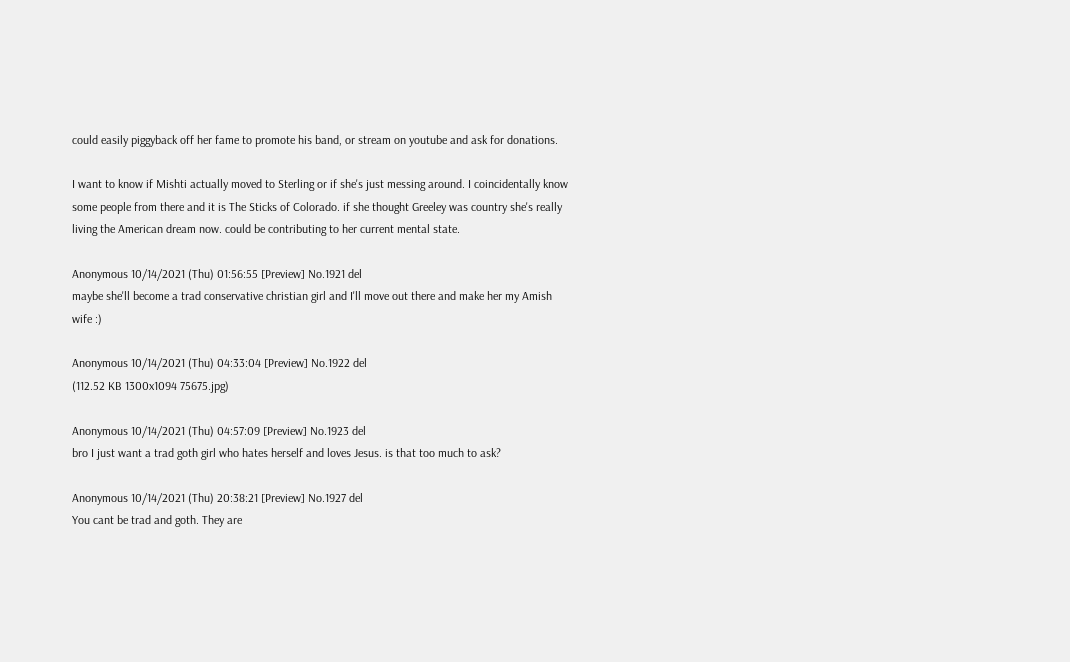could easily piggyback off her fame to promote his band, or stream on youtube and ask for donations.

I want to know if Mishti actually moved to Sterling or if she's just messing around. I coincidentally know some people from there and it is The Sticks of Colorado. if she thought Greeley was country she's really living the American dream now. could be contributing to her current mental state.

Anonymous 10/14/2021 (Thu) 01:56:55 [Preview] No.1921 del
maybe she'll become a trad conservative christian girl and I'll move out there and make her my Amish wife :)

Anonymous 10/14/2021 (Thu) 04:33:04 [Preview] No.1922 del
(112.52 KB 1300x1094 75675.jpg)

Anonymous 10/14/2021 (Thu) 04:57:09 [Preview] No.1923 del
bro I just want a trad goth girl who hates herself and loves Jesus. is that too much to ask?

Anonymous 10/14/2021 (Thu) 20:38:21 [Preview] No.1927 del
You cant be trad and goth. They are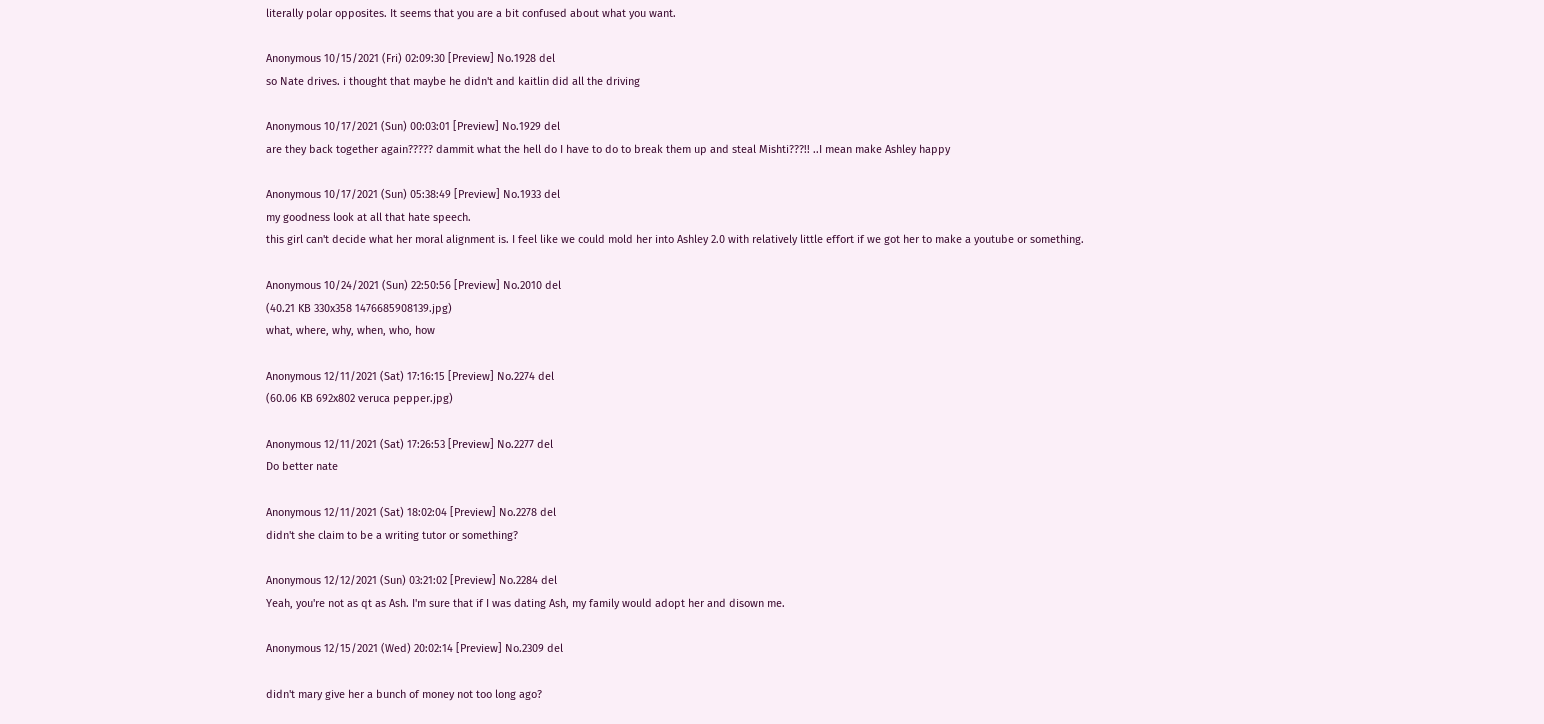literally polar opposites. It seems that you are a bit confused about what you want.

Anonymous 10/15/2021 (Fri) 02:09:30 [Preview] No.1928 del
so Nate drives. i thought that maybe he didn't and kaitlin did all the driving

Anonymous 10/17/2021 (Sun) 00:03:01 [Preview] No.1929 del
are they back together again????? dammit what the hell do I have to do to break them up and steal Mishti???!! ..I mean make Ashley happy

Anonymous 10/17/2021 (Sun) 05:38:49 [Preview] No.1933 del
my goodness look at all that hate speech.
this girl can't decide what her moral alignment is. I feel like we could mold her into Ashley 2.0 with relatively little effort if we got her to make a youtube or something.

Anonymous 10/24/2021 (Sun) 22:50:56 [Preview] No.2010 del
(40.21 KB 330x358 1476685908139.jpg)
what, where, why, when, who, how

Anonymous 12/11/2021 (Sat) 17:16:15 [Preview] No.2274 del
(60.06 KB 692x802 veruca pepper.jpg)

Anonymous 12/11/2021 (Sat) 17:26:53 [Preview] No.2277 del
Do better nate

Anonymous 12/11/2021 (Sat) 18:02:04 [Preview] No.2278 del
didn't she claim to be a writing tutor or something?

Anonymous 12/12/2021 (Sun) 03:21:02 [Preview] No.2284 del
Yeah, you're not as qt as Ash. I'm sure that if I was dating Ash, my family would adopt her and disown me.

Anonymous 12/15/2021 (Wed) 20:02:14 [Preview] No.2309 del

didn't mary give her a bunch of money not too long ago?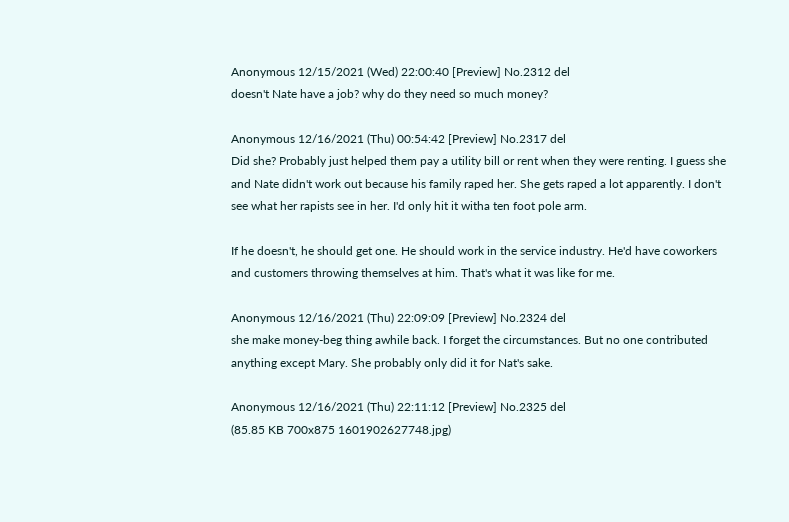Anonymous 12/15/2021 (Wed) 22:00:40 [Preview] No.2312 del
doesn't Nate have a job? why do they need so much money?

Anonymous 12/16/2021 (Thu) 00:54:42 [Preview] No.2317 del
Did she? Probably just helped them pay a utility bill or rent when they were renting. I guess she and Nate didn't work out because his family raped her. She gets raped a lot apparently. I don't see what her rapists see in her. I'd only hit it witha ten foot pole arm.

If he doesn't, he should get one. He should work in the service industry. He'd have coworkers and customers throwing themselves at him. That's what it was like for me.

Anonymous 12/16/2021 (Thu) 22:09:09 [Preview] No.2324 del
she make money-beg thing awhile back. I forget the circumstances. But no one contributed anything except Mary. She probably only did it for Nat's sake.

Anonymous 12/16/2021 (Thu) 22:11:12 [Preview] No.2325 del
(85.85 KB 700x875 1601902627748.jpg)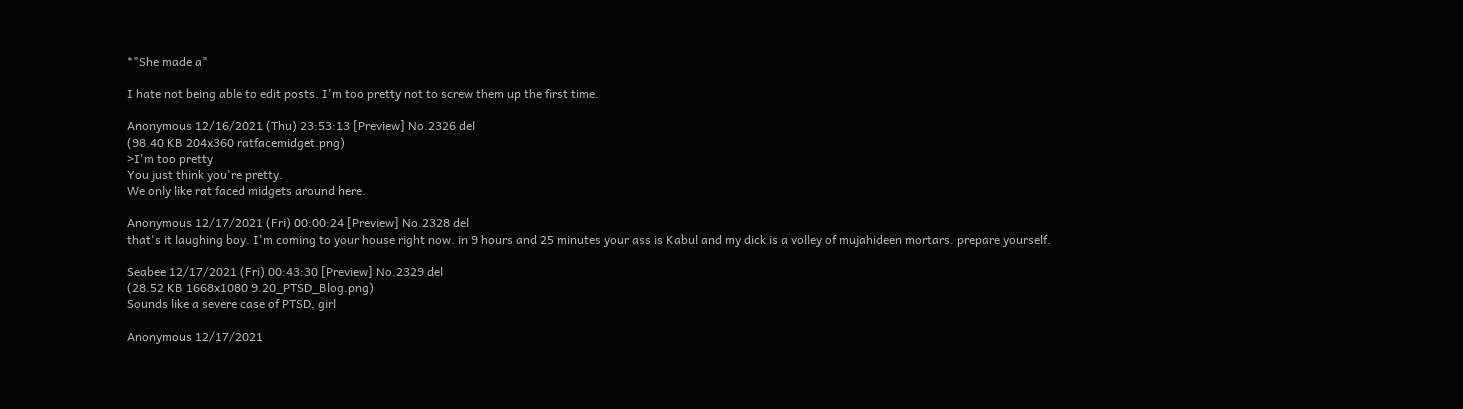*"She made a"

I hate not being able to edit posts. I'm too pretty not to screw them up the first time.

Anonymous 12/16/2021 (Thu) 23:53:13 [Preview] No.2326 del
(98.40 KB 204x360 ratfacemidget.png)
>I'm too pretty
You just think you're pretty.
We only like rat faced midgets around here.

Anonymous 12/17/2021 (Fri) 00:00:24 [Preview] No.2328 del
that's it laughing boy. I'm coming to your house right now. in 9 hours and 25 minutes your ass is Kabul and my dick is a volley of mujahideen mortars. prepare yourself.

Seabee 12/17/2021 (Fri) 00:43:30 [Preview] No.2329 del
(28.52 KB 1668x1080 9.20_PTSD_Blog.png)
Sounds like a severe case of PTSD, girl

Anonymous 12/17/2021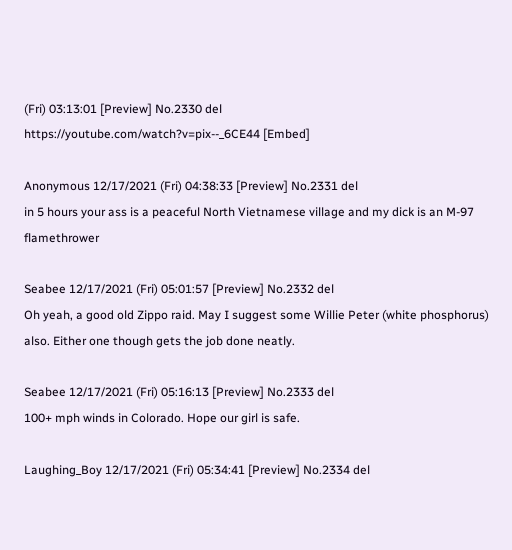(Fri) 03:13:01 [Preview] No.2330 del
https://youtube.com/watch?v=pix--_6CE44 [Embed]

Anonymous 12/17/2021 (Fri) 04:38:33 [Preview] No.2331 del
in 5 hours your ass is a peaceful North Vietnamese village and my dick is an M-97 flamethrower

Seabee 12/17/2021 (Fri) 05:01:57 [Preview] No.2332 del
Oh yeah, a good old Zippo raid. May I suggest some Willie Peter (white phosphorus) also. Either one though gets the job done neatly.

Seabee 12/17/2021 (Fri) 05:16:13 [Preview] No.2333 del
100+ mph winds in Colorado. Hope our girl is safe.

Laughing_Boy 12/17/2021 (Fri) 05:34:41 [Preview] No.2334 del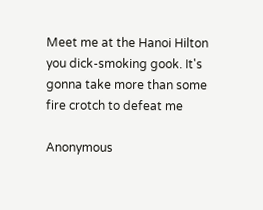Meet me at the Hanoi Hilton you dick-smoking gook. It's gonna take more than some fire crotch to defeat me

Anonymous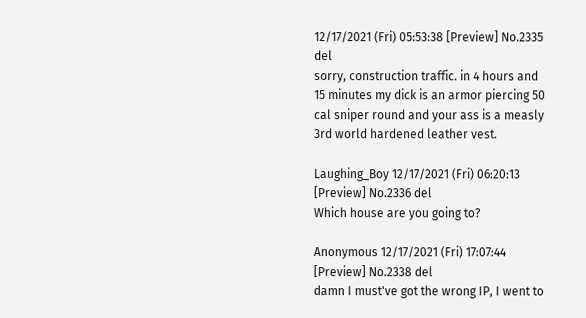12/17/2021 (Fri) 05:53:38 [Preview] No.2335 del
sorry, construction traffic. in 4 hours and 15 minutes my dick is an armor piercing 50 cal sniper round and your ass is a measly 3rd world hardened leather vest.

Laughing_Boy 12/17/2021 (Fri) 06:20:13 [Preview] No.2336 del
Which house are you going to?

Anonymous 12/17/2021 (Fri) 17:07:44 [Preview] No.2338 del
damn I must've got the wrong IP, I went to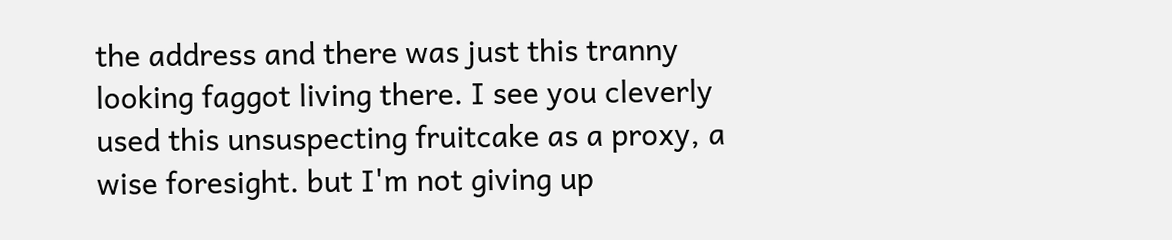the address and there was just this tranny looking faggot living there. I see you cleverly used this unsuspecting fruitcake as a proxy, a wise foresight. but I'm not giving up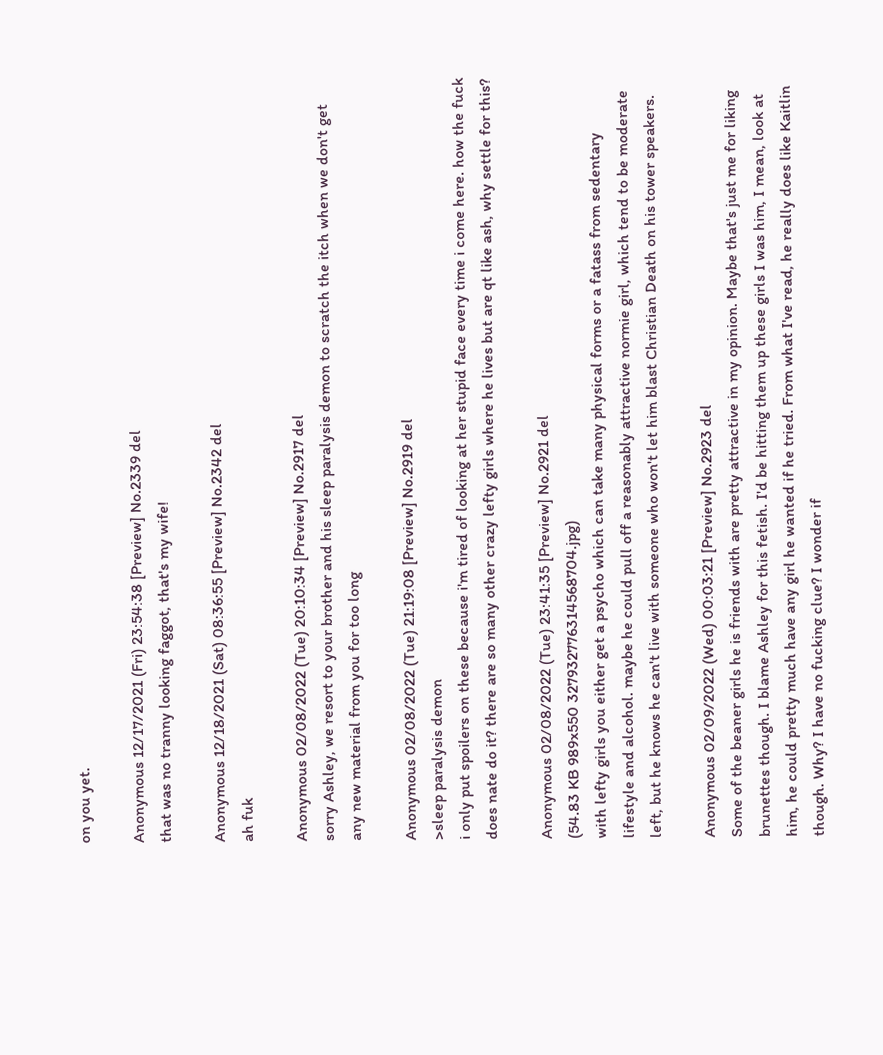on you yet.

Anonymous 12/17/2021 (Fri) 23:54:38 [Preview] No.2339 del
that was no tranny looking faggot, that's my wife!

Anonymous 12/18/2021 (Sat) 08:36:55 [Preview] No.2342 del
ah fuk

Anonymous 02/08/2022 (Tue) 20:10:34 [Preview] No.2917 del
sorry Ashley, we resort to your brother and his sleep paralysis demon to scratch the itch when we don't get any new material from you for too long

Anonymous 02/08/2022 (Tue) 21:19:08 [Preview] No.2919 del
>sleep paralysis demon
i only put spoilers on these because i'm tired of looking at her stupid face every time i come here. how the fuck does nate do it? there are so many other crazy lefty girls where he lives but are qt like ash, why settle for this?

Anonymous 02/08/2022 (Tue) 23:41:35 [Preview] No.2921 del
(54.83 KB 989x550 327932776314568704.jpg)
with lefty girls you either get a psycho which can take many physical forms or a fatass from sedentary lifestyle and alcohol. maybe he could pull off a reasonably attractive normie girl, which tend to be moderate left, but he knows he can't live with someone who won't let him blast Christian Death on his tower speakers.

Anonymous 02/09/2022 (Wed) 00:03:21 [Preview] No.2923 del
Some of the beaner girls he is friends with are pretty attractive in my opinion. Maybe that's just me for liking brunettes though. I blame Ashley for this fetish. I'd be hitting them up these girls I was him, I mean, look at him, he could pretty much have any girl he wanted if he tried. From what I've read, he really does like Kaitlin though. Why? I have no fucking clue? I wonder if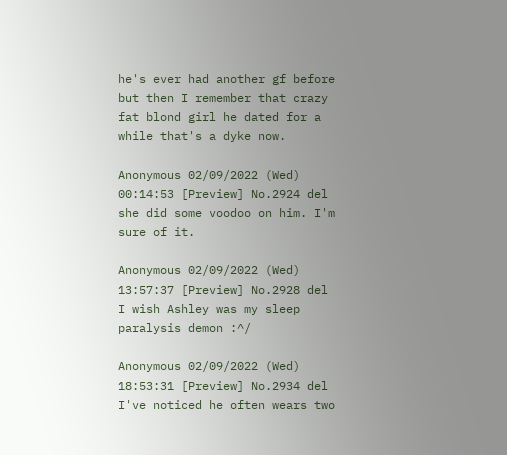he's ever had another gf before but then I remember that crazy fat blond girl he dated for a while that's a dyke now.

Anonymous 02/09/2022 (Wed) 00:14:53 [Preview] No.2924 del
she did some voodoo on him. I'm sure of it.

Anonymous 02/09/2022 (Wed) 13:57:37 [Preview] No.2928 del
I wish Ashley was my sleep paralysis demon :^/

Anonymous 02/09/2022 (Wed) 18:53:31 [Preview] No.2934 del
I've noticed he often wears two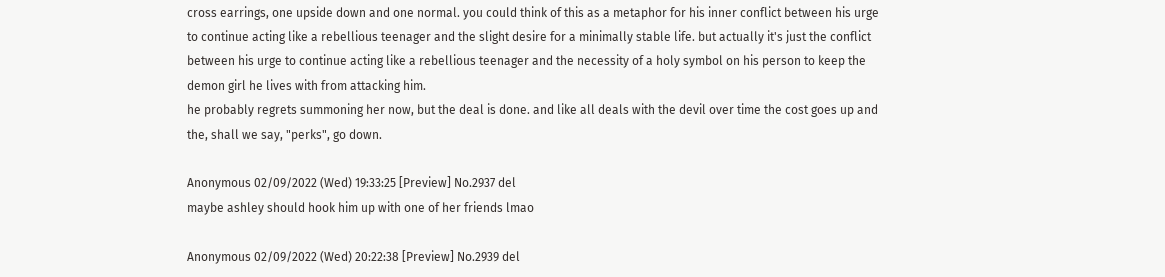cross earrings, one upside down and one normal. you could think of this as a metaphor for his inner conflict between his urge to continue acting like a rebellious teenager and the slight desire for a minimally stable life. but actually it's just the conflict between his urge to continue acting like a rebellious teenager and the necessity of a holy symbol on his person to keep the demon girl he lives with from attacking him.
he probably regrets summoning her now, but the deal is done. and like all deals with the devil over time the cost goes up and the, shall we say, "perks", go down.

Anonymous 02/09/2022 (Wed) 19:33:25 [Preview] No.2937 del
maybe ashley should hook him up with one of her friends lmao

Anonymous 02/09/2022 (Wed) 20:22:38 [Preview] No.2939 del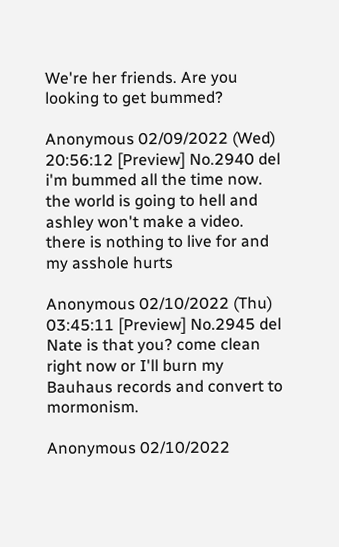We're her friends. Are you looking to get bummed?

Anonymous 02/09/2022 (Wed) 20:56:12 [Preview] No.2940 del
i'm bummed all the time now. the world is going to hell and ashley won't make a video. there is nothing to live for and my asshole hurts

Anonymous 02/10/2022 (Thu) 03:45:11 [Preview] No.2945 del
Nate is that you? come clean right now or I'll burn my Bauhaus records and convert to mormonism.

Anonymous 02/10/2022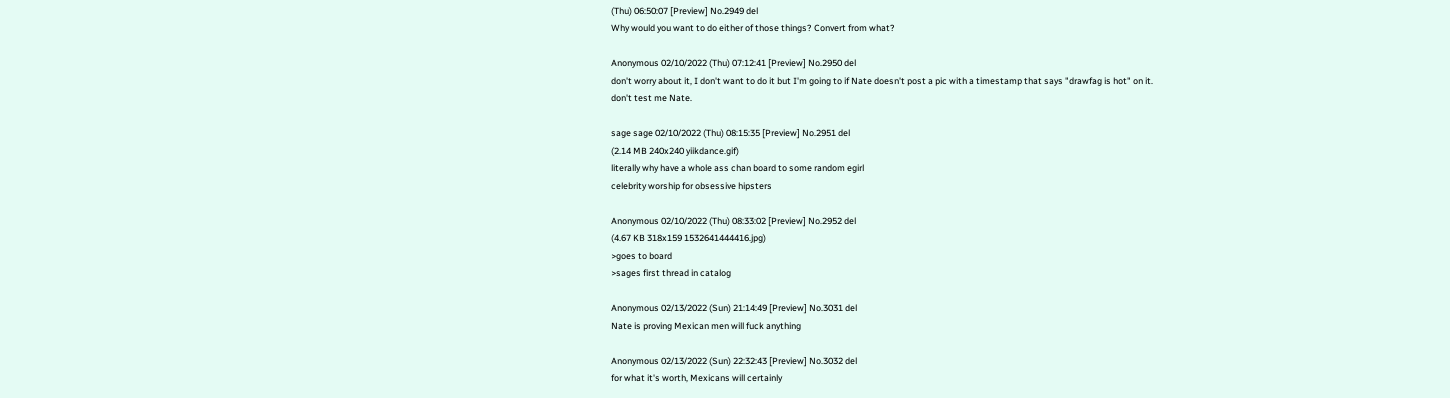(Thu) 06:50:07 [Preview] No.2949 del
Why would you want to do either of those things? Convert from what?

Anonymous 02/10/2022 (Thu) 07:12:41 [Preview] No.2950 del
don't worry about it, I don't want to do it but I'm going to if Nate doesn't post a pic with a timestamp that says "drawfag is hot" on it.
don't test me Nate.

sage sage 02/10/2022 (Thu) 08:15:35 [Preview] No.2951 del
(2.14 MB 240x240 yiikdance.gif)
literally why have a whole ass chan board to some random egirl
celebrity worship for obsessive hipsters

Anonymous 02/10/2022 (Thu) 08:33:02 [Preview] No.2952 del
(4.67 KB 318x159 1532641444416.jpg)
>goes to board
>sages first thread in catalog

Anonymous 02/13/2022 (Sun) 21:14:49 [Preview] No.3031 del
Nate is proving Mexican men will fuck anything

Anonymous 02/13/2022 (Sun) 22:32:43 [Preview] No.3032 del
for what it's worth, Mexicans will certainly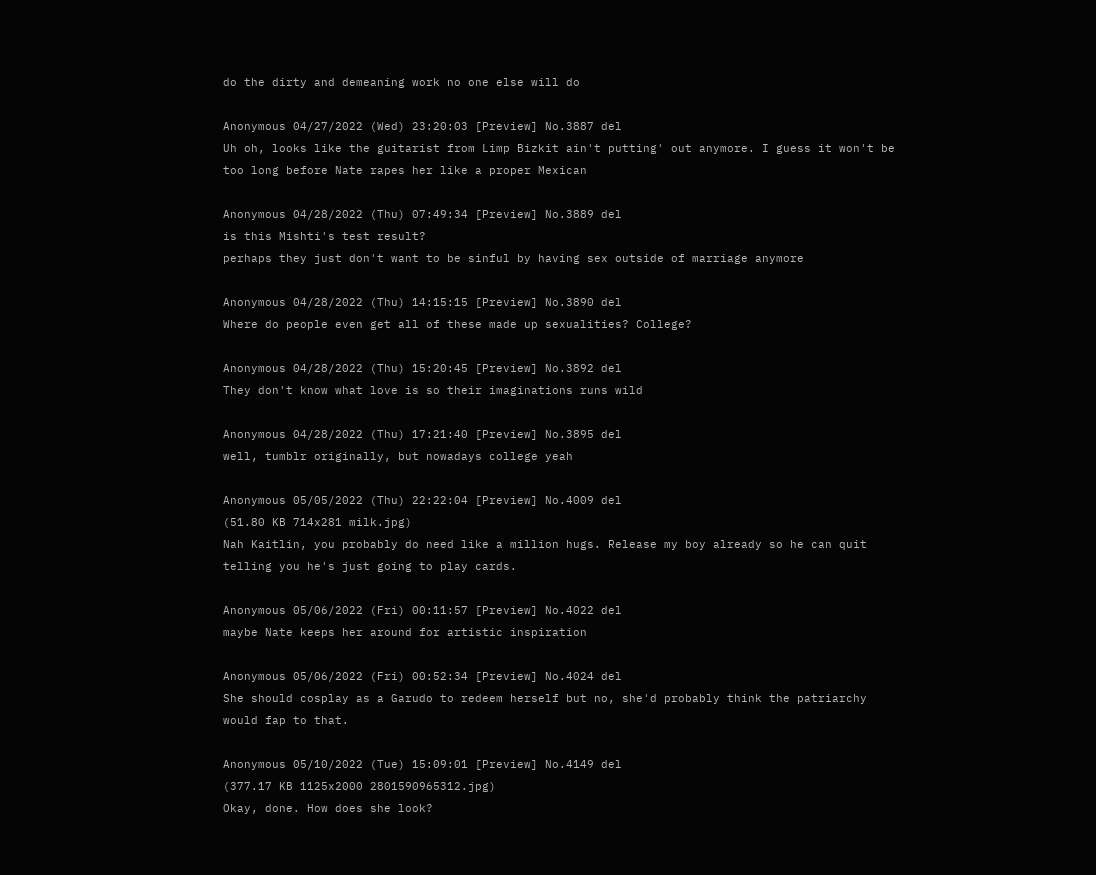do the dirty and demeaning work no one else will do

Anonymous 04/27/2022 (Wed) 23:20:03 [Preview] No.3887 del
Uh oh, looks like the guitarist from Limp Bizkit ain't putting' out anymore. I guess it won't be too long before Nate rapes her like a proper Mexican

Anonymous 04/28/2022 (Thu) 07:49:34 [Preview] No.3889 del
is this Mishti's test result?
perhaps they just don't want to be sinful by having sex outside of marriage anymore

Anonymous 04/28/2022 (Thu) 14:15:15 [Preview] No.3890 del
Where do people even get all of these made up sexualities? College?

Anonymous 04/28/2022 (Thu) 15:20:45 [Preview] No.3892 del
They don't know what love is so their imaginations runs wild

Anonymous 04/28/2022 (Thu) 17:21:40 [Preview] No.3895 del
well, tumblr originally, but nowadays college yeah

Anonymous 05/05/2022 (Thu) 22:22:04 [Preview] No.4009 del
(51.80 KB 714x281 milk.jpg)
Nah Kaitlin, you probably do need like a million hugs. Release my boy already so he can quit telling you he's just going to play cards.

Anonymous 05/06/2022 (Fri) 00:11:57 [Preview] No.4022 del
maybe Nate keeps her around for artistic inspiration

Anonymous 05/06/2022 (Fri) 00:52:34 [Preview] No.4024 del
She should cosplay as a Garudo to redeem herself but no, she'd probably think the patriarchy would fap to that.

Anonymous 05/10/2022 (Tue) 15:09:01 [Preview] No.4149 del
(377.17 KB 1125x2000 2801590965312.jpg)
Okay, done. How does she look?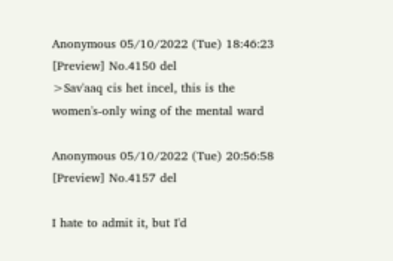Anonymous 05/10/2022 (Tue) 18:46:23 [Preview] No.4150 del
>Sav'aaq cis het incel, this is the women's-only wing of the mental ward

Anonymous 05/10/2022 (Tue) 20:56:58 [Preview] No.4157 del

I hate to admit it, but I'd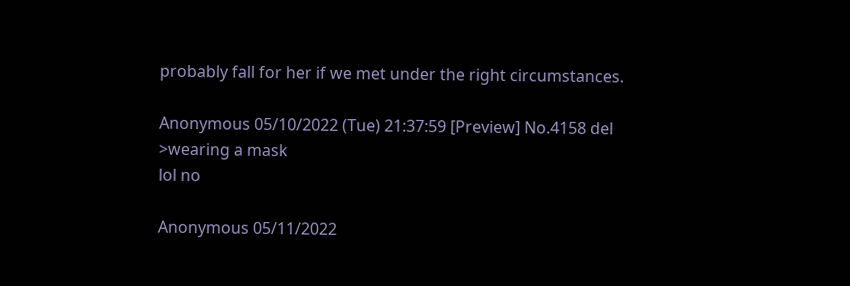probably fall for her if we met under the right circumstances.

Anonymous 05/10/2022 (Tue) 21:37:59 [Preview] No.4158 del
>wearing a mask
lol no

Anonymous 05/11/2022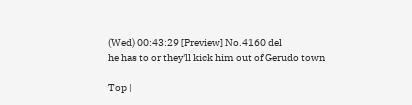(Wed) 00:43:29 [Preview] No.4160 del
he has to or they'll kick him out of Gerudo town

Top |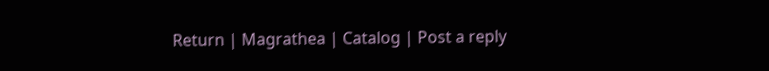Return | Magrathea | Catalog | Post a reply